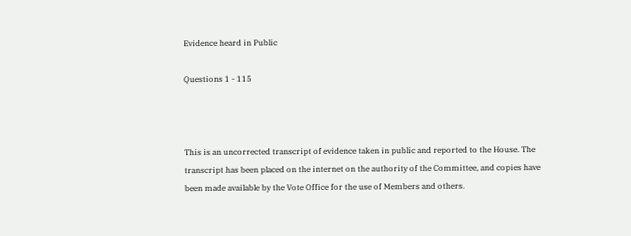Evidence heard in Public

Questions 1 - 115



This is an uncorrected transcript of evidence taken in public and reported to the House. The transcript has been placed on the internet on the authority of the Committee, and copies have been made available by the Vote Office for the use of Members and others.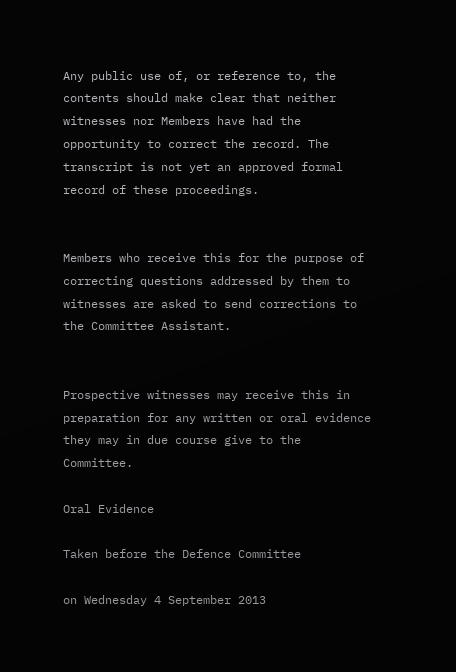Any public use of, or reference to, the contents should make clear that neither witnesses nor Members have had the opportunity to correct the record. The transcript is not yet an approved formal record of these proceedings.


Members who receive this for the purpose of correcting questions addressed by them to witnesses are asked to send corrections to the Committee Assistant.


Prospective witnesses may receive this in preparation for any written or oral evidence they may in due course give to the Committee.

Oral Evidence

Taken before the Defence Committee

on Wednesday 4 September 2013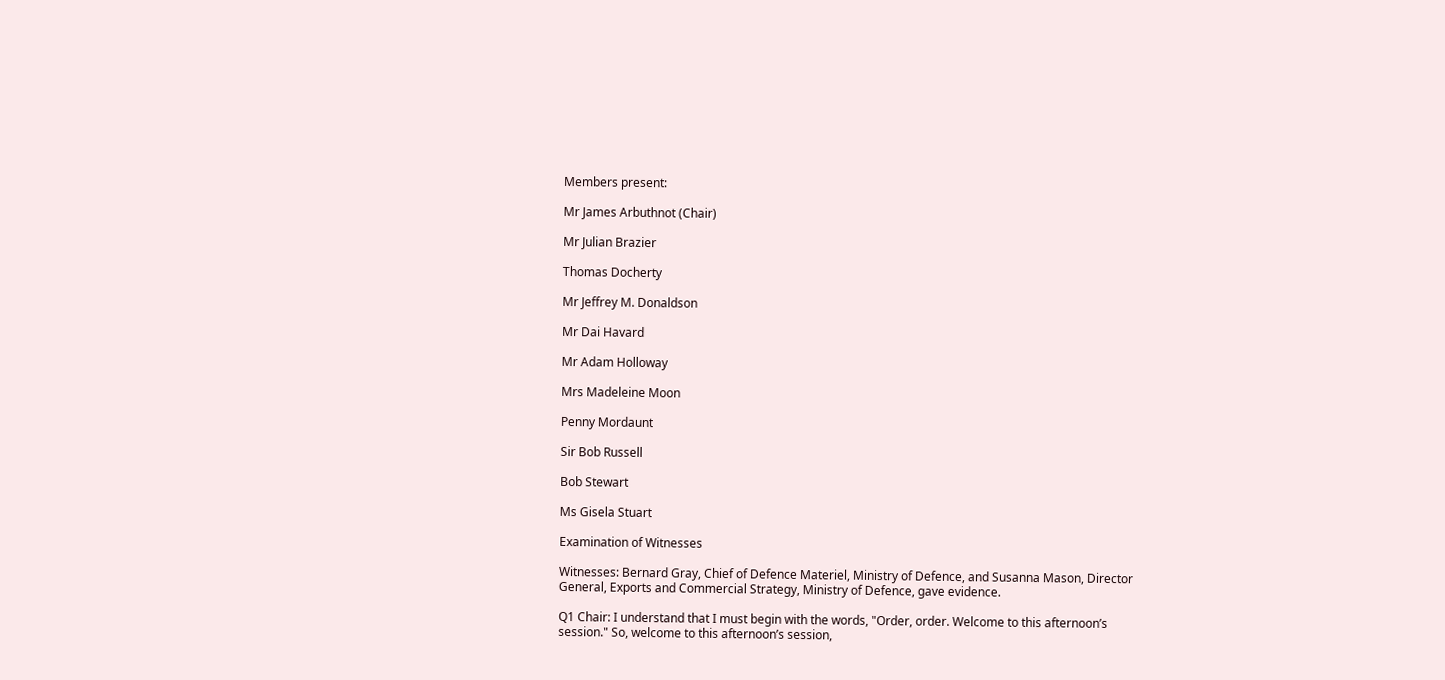Members present:

Mr James Arbuthnot (Chair)

Mr Julian Brazier

Thomas Docherty

Mr Jeffrey M. Donaldson

Mr Dai Havard

Mr Adam Holloway

Mrs Madeleine Moon

Penny Mordaunt

Sir Bob Russell

Bob Stewart

Ms Gisela Stuart

Examination of Witnesses

Witnesses: Bernard Gray, Chief of Defence Materiel, Ministry of Defence, and Susanna Mason, Director General, Exports and Commercial Strategy, Ministry of Defence, gave evidence.

Q1 Chair: I understand that I must begin with the words, "Order, order. Welcome to this afternoon’s session." So, welcome to this afternoon’s session,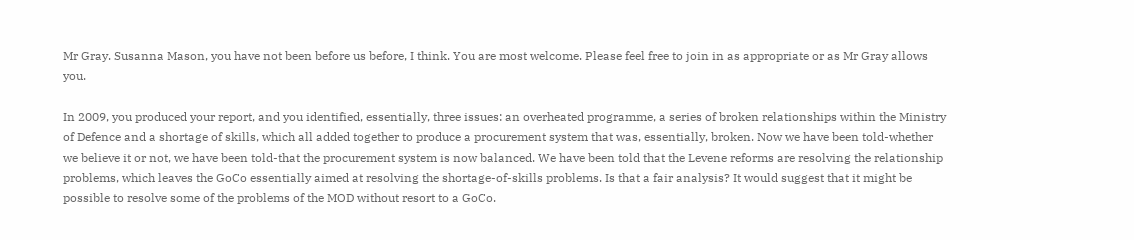Mr Gray. Susanna Mason, you have not been before us before, I think. You are most welcome. Please feel free to join in as appropriate or as Mr Gray allows you.

In 2009, you produced your report, and you identified, essentially, three issues: an overheated programme, a series of broken relationships within the Ministry of Defence and a shortage of skills, which all added together to produce a procurement system that was, essentially, broken. Now we have been told-whether we believe it or not, we have been told-that the procurement system is now balanced. We have been told that the Levene reforms are resolving the relationship problems, which leaves the GoCo essentially aimed at resolving the shortage-of-skills problems. Is that a fair analysis? It would suggest that it might be possible to resolve some of the problems of the MOD without resort to a GoCo.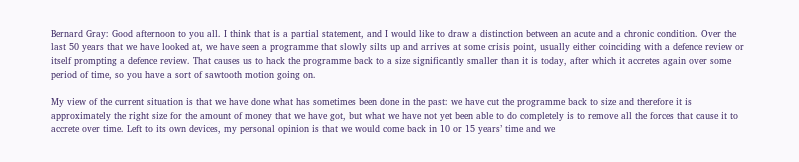Bernard Gray: Good afternoon to you all. I think that is a partial statement, and I would like to draw a distinction between an acute and a chronic condition. Over the last 50 years that we have looked at, we have seen a programme that slowly silts up and arrives at some crisis point, usually either coinciding with a defence review or itself prompting a defence review. That causes us to hack the programme back to a size significantly smaller than it is today, after which it accretes again over some period of time, so you have a sort of sawtooth motion going on.

My view of the current situation is that we have done what has sometimes been done in the past: we have cut the programme back to size and therefore it is approximately the right size for the amount of money that we have got, but what we have not yet been able to do completely is to remove all the forces that cause it to accrete over time. Left to its own devices, my personal opinion is that we would come back in 10 or 15 years’ time and we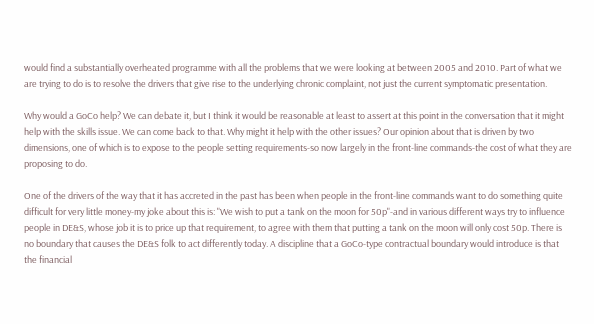would find a substantially overheated programme with all the problems that we were looking at between 2005 and 2010. Part of what we are trying to do is to resolve the drivers that give rise to the underlying chronic complaint, not just the current symptomatic presentation.

Why would a GoCo help? We can debate it, but I think it would be reasonable at least to assert at this point in the conversation that it might help with the skills issue. We can come back to that. Why might it help with the other issues? Our opinion about that is driven by two dimensions, one of which is to expose to the people setting requirements-so now largely in the front-line commands-the cost of what they are proposing to do.

One of the drivers of the way that it has accreted in the past has been when people in the front-line commands want to do something quite difficult for very little money-my joke about this is: "We wish to put a tank on the moon for 50p"-and in various different ways try to influence people in DE&S, whose job it is to price up that requirement, to agree with them that putting a tank on the moon will only cost 50p. There is no boundary that causes the DE&S folk to act differently today. A discipline that a GoCo-type contractual boundary would introduce is that the financial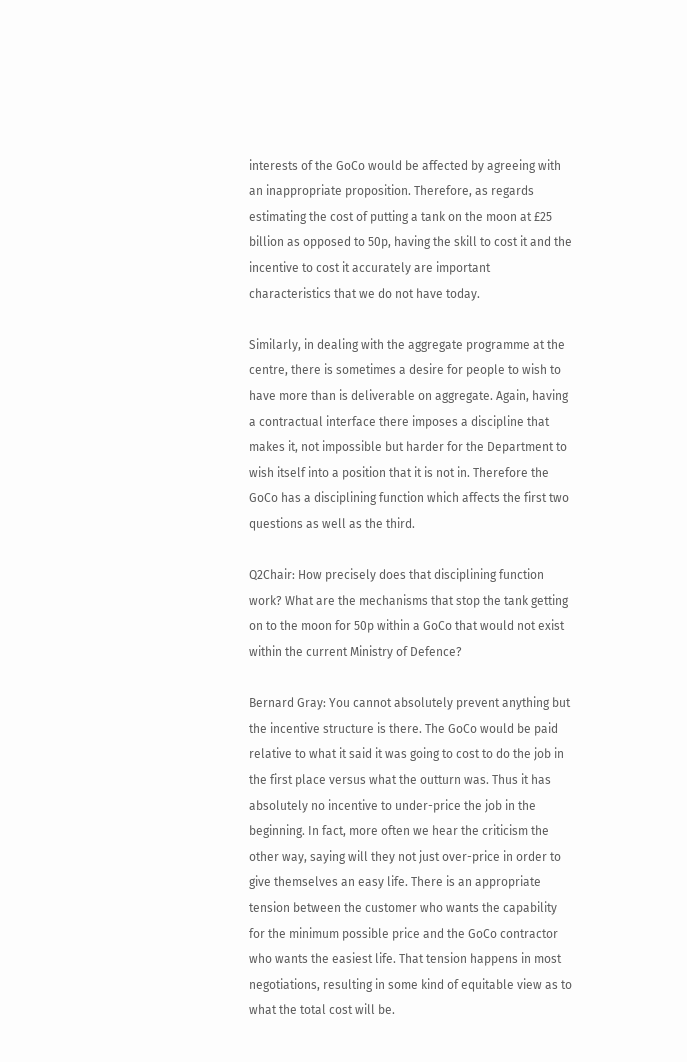interests of the GoCo would be affected by agreeing with an inappropriate proposition. Therefore, as regards estimating the cost of putting a tank on the moon at £25 billion as opposed to 50p, having the skill to cost it and the incentive to cost it accurately are important characteristics that we do not have today.

Similarly, in dealing with the aggregate programme at the centre, there is sometimes a desire for people to wish to have more than is deliverable on aggregate. Again, having a contractual interface there imposes a discipline that makes it, not impossible but harder for the Department to wish itself into a position that it is not in. Therefore the GoCo has a disciplining function which affects the first two questions as well as the third.

Q2Chair: How precisely does that disciplining function work? What are the mechanisms that stop the tank getting on to the moon for 50p within a GoCo that would not exist within the current Ministry of Defence?

Bernard Gray: You cannot absolutely prevent anything but the incentive structure is there. The GoCo would be paid relative to what it said it was going to cost to do the job in the first place versus what the outturn was. Thus it has absolutely no incentive to under-price the job in the beginning. In fact, more often we hear the criticism the other way, saying will they not just over-price in order to give themselves an easy life. There is an appropriate tension between the customer who wants the capability for the minimum possible price and the GoCo contractor who wants the easiest life. That tension happens in most negotiations, resulting in some kind of equitable view as to what the total cost will be.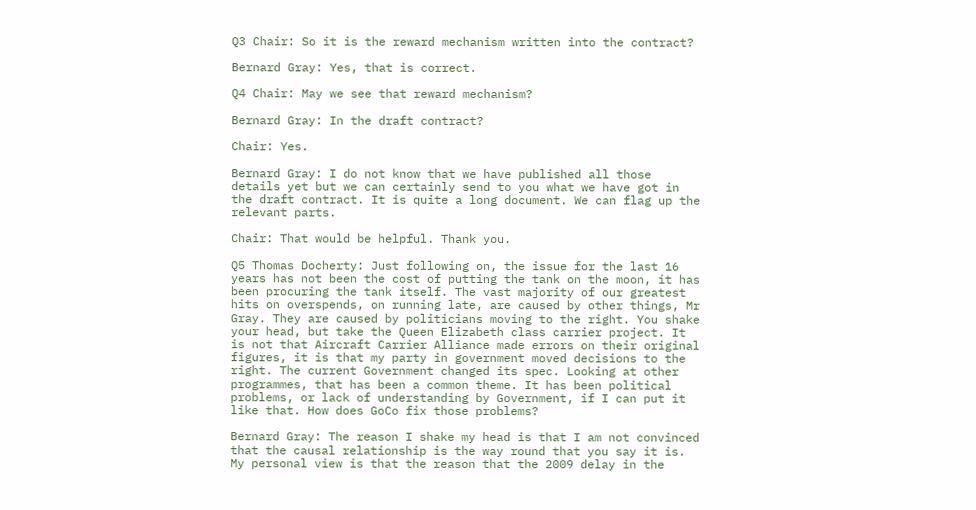Q3 Chair: So it is the reward mechanism written into the contract?

Bernard Gray: Yes, that is correct.

Q4 Chair: May we see that reward mechanism?

Bernard Gray: In the draft contract?

Chair: Yes.

Bernard Gray: I do not know that we have published all those details yet but we can certainly send to you what we have got in the draft contract. It is quite a long document. We can flag up the relevant parts.

Chair: That would be helpful. Thank you.

Q5 Thomas Docherty: Just following on, the issue for the last 16 years has not been the cost of putting the tank on the moon, it has been procuring the tank itself. The vast majority of our greatest hits on overspends, on running late, are caused by other things, Mr Gray. They are caused by politicians moving to the right. You shake your head, but take the Queen Elizabeth class carrier project. It is not that Aircraft Carrier Alliance made errors on their original figures, it is that my party in government moved decisions to the right. The current Government changed its spec. Looking at other programmes, that has been a common theme. It has been political problems, or lack of understanding by Government, if I can put it like that. How does GoCo fix those problems?

Bernard Gray: The reason I shake my head is that I am not convinced that the causal relationship is the way round that you say it is. My personal view is that the reason that the 2009 delay in the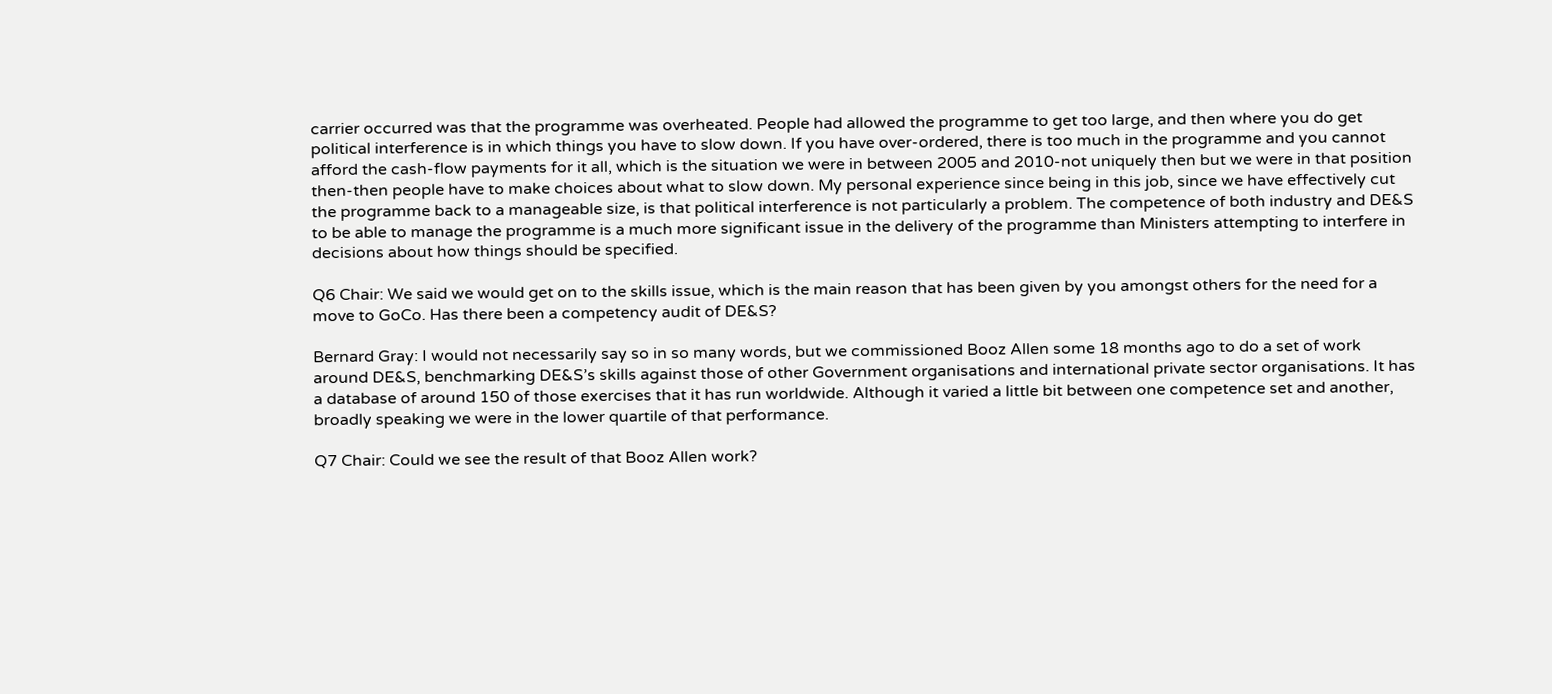carrier occurred was that the programme was overheated. People had allowed the programme to get too large, and then where you do get political interference is in which things you have to slow down. If you have over-ordered, there is too much in the programme and you cannot afford the cash-flow payments for it all, which is the situation we were in between 2005 and 2010-not uniquely then but we were in that position then-then people have to make choices about what to slow down. My personal experience since being in this job, since we have effectively cut the programme back to a manageable size, is that political interference is not particularly a problem. The competence of both industry and DE&S to be able to manage the programme is a much more significant issue in the delivery of the programme than Ministers attempting to interfere in decisions about how things should be specified.

Q6 Chair: We said we would get on to the skills issue, which is the main reason that has been given by you amongst others for the need for a move to GoCo. Has there been a competency audit of DE&S?

Bernard Gray: I would not necessarily say so in so many words, but we commissioned Booz Allen some 18 months ago to do a set of work around DE&S, benchmarking DE&S’s skills against those of other Government organisations and international private sector organisations. It has a database of around 150 of those exercises that it has run worldwide. Although it varied a little bit between one competence set and another, broadly speaking we were in the lower quartile of that performance.

Q7 Chair: Could we see the result of that Booz Allen work?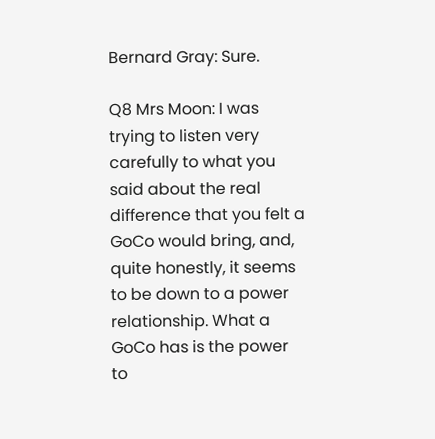Bernard Gray: Sure.

Q8 Mrs Moon: I was trying to listen very carefully to what you said about the real difference that you felt a GoCo would bring, and, quite honestly, it seems to be down to a power relationship. What a GoCo has is the power to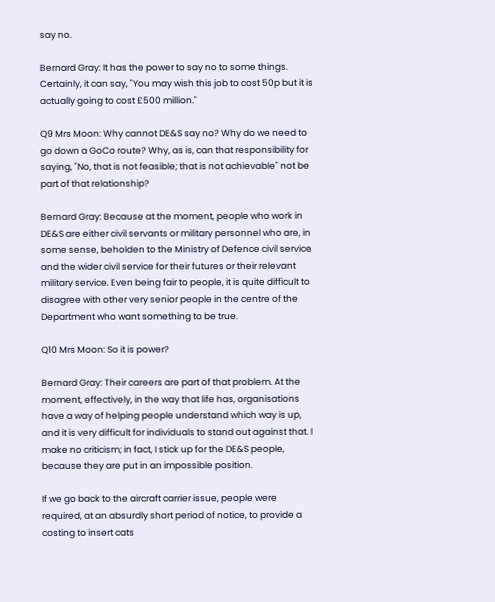say no.

Bernard Gray: It has the power to say no to some things. Certainly, it can say, "You may wish this job to cost 50p but it is actually going to cost £500 million."

Q9 Mrs Moon: Why cannot DE&S say no? Why do we need to go down a GoCo route? Why, as is, can that responsibility for saying, "No, that is not feasible; that is not achievable" not be part of that relationship?

Bernard Gray: Because at the moment, people who work in DE&S are either civil servants or military personnel who are, in some sense, beholden to the Ministry of Defence civil service and the wider civil service for their futures or their relevant military service. Even being fair to people, it is quite difficult to disagree with other very senior people in the centre of the Department who want something to be true.

Q10 Mrs Moon: So it is power?

Bernard Gray: Their careers are part of that problem. At the moment, effectively, in the way that life has, organisations have a way of helping people understand which way is up, and it is very difficult for individuals to stand out against that. I make no criticism; in fact, I stick up for the DE&S people, because they are put in an impossible position.

If we go back to the aircraft carrier issue, people were required, at an absurdly short period of notice, to provide a costing to insert cats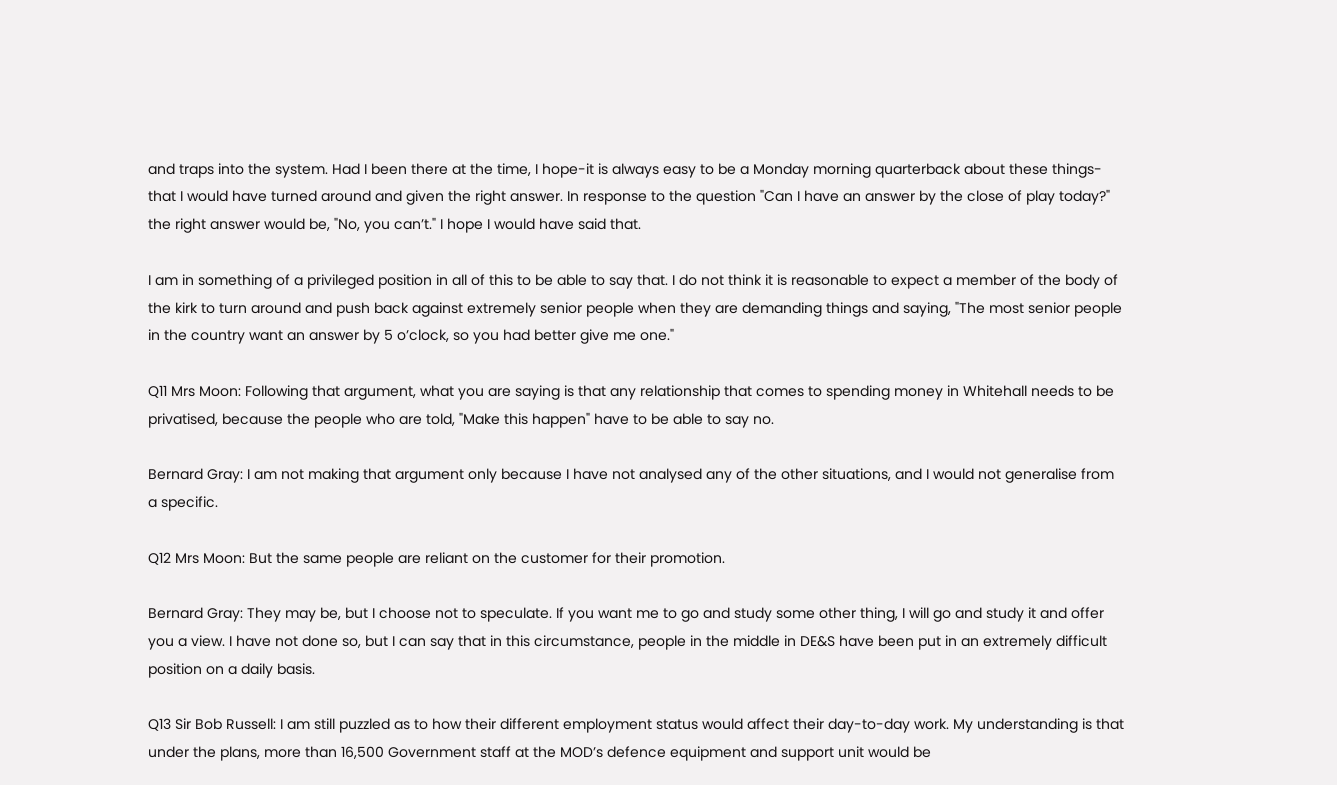and traps into the system. Had I been there at the time, I hope-it is always easy to be a Monday morning quarterback about these things-that I would have turned around and given the right answer. In response to the question "Can I have an answer by the close of play today?" the right answer would be, "No, you can’t." I hope I would have said that.

I am in something of a privileged position in all of this to be able to say that. I do not think it is reasonable to expect a member of the body of the kirk to turn around and push back against extremely senior people when they are demanding things and saying, "The most senior people in the country want an answer by 5 o’clock, so you had better give me one."

Q11 Mrs Moon: Following that argument, what you are saying is that any relationship that comes to spending money in Whitehall needs to be privatised, because the people who are told, "Make this happen" have to be able to say no.

Bernard Gray: I am not making that argument only because I have not analysed any of the other situations, and I would not generalise from a specific.

Q12 Mrs Moon: But the same people are reliant on the customer for their promotion.

Bernard Gray: They may be, but I choose not to speculate. If you want me to go and study some other thing, I will go and study it and offer you a view. I have not done so, but I can say that in this circumstance, people in the middle in DE&S have been put in an extremely difficult position on a daily basis.

Q13 Sir Bob Russell: I am still puzzled as to how their different employment status would affect their day-to-day work. My understanding is that under the plans, more than 16,500 Government staff at the MOD’s defence equipment and support unit would be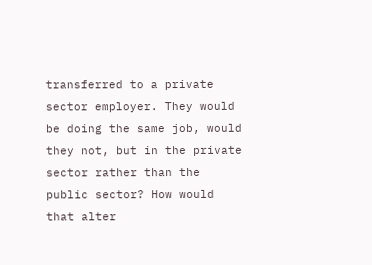transferred to a private sector employer. They would be doing the same job, would they not, but in the private sector rather than the public sector? How would that alter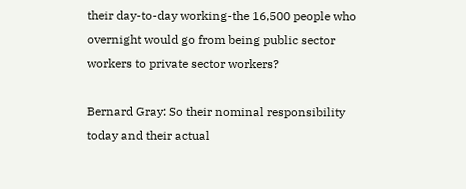their day-to-day working-the 16,500 people who overnight would go from being public sector workers to private sector workers?

Bernard Gray: So their nominal responsibility today and their actual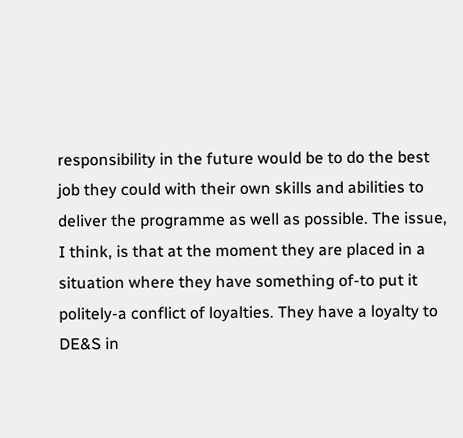responsibility in the future would be to do the best job they could with their own skills and abilities to deliver the programme as well as possible. The issue, I think, is that at the moment they are placed in a situation where they have something of-to put it politely-a conflict of loyalties. They have a loyalty to DE&S in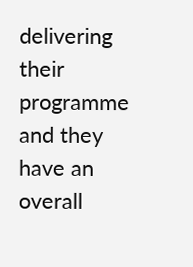delivering their programme and they have an overall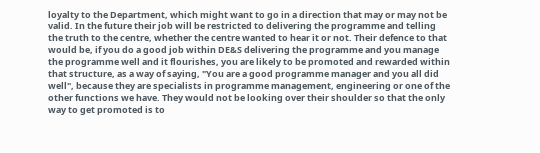loyalty to the Department, which might want to go in a direction that may or may not be valid. In the future their job will be restricted to delivering the programme and telling the truth to the centre, whether the centre wanted to hear it or not. Their defence to that would be, if you do a good job within DE&S delivering the programme and you manage the programme well and it flourishes, you are likely to be promoted and rewarded within that structure, as a way of saying, "You are a good programme manager and you all did well", because they are specialists in programme management, engineering or one of the other functions we have. They would not be looking over their shoulder so that the only way to get promoted is to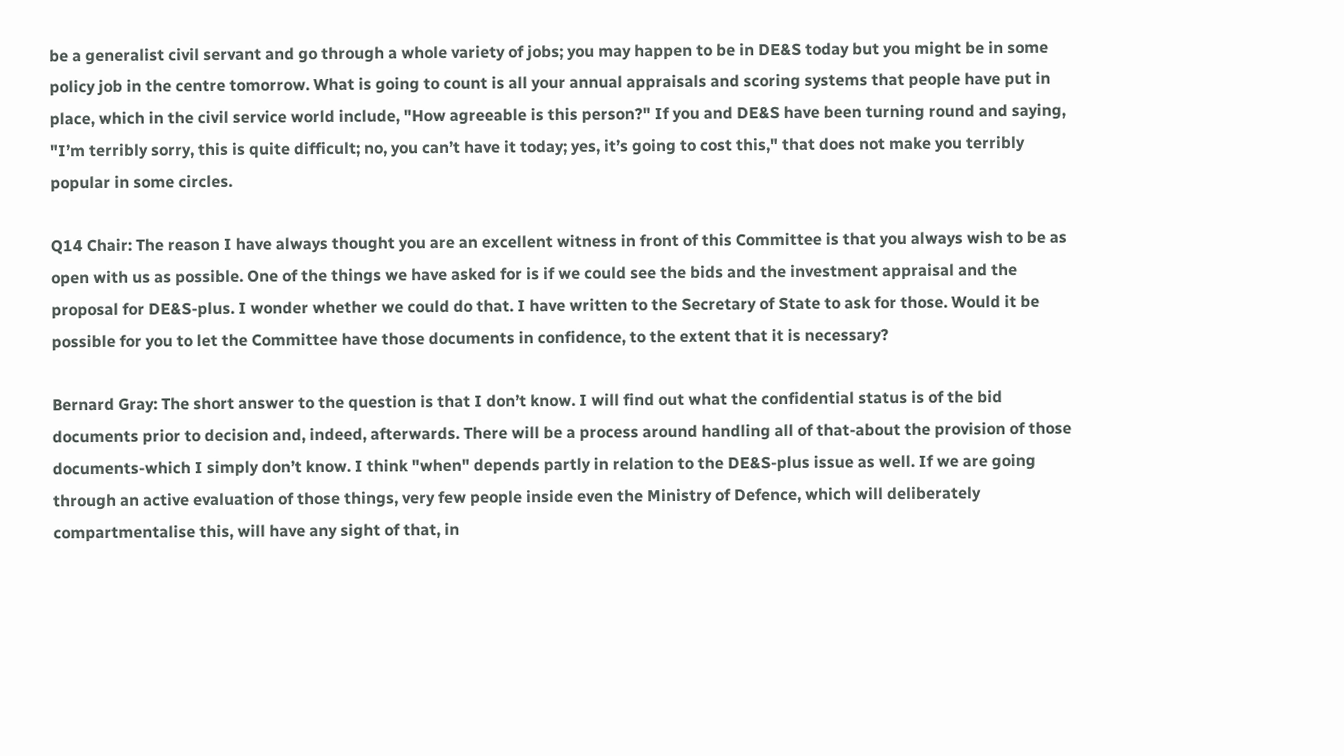be a generalist civil servant and go through a whole variety of jobs; you may happen to be in DE&S today but you might be in some policy job in the centre tomorrow. What is going to count is all your annual appraisals and scoring systems that people have put in place, which in the civil service world include, "How agreeable is this person?" If you and DE&S have been turning round and saying, "I’m terribly sorry, this is quite difficult; no, you can’t have it today; yes, it’s going to cost this," that does not make you terribly popular in some circles.

Q14 Chair: The reason I have always thought you are an excellent witness in front of this Committee is that you always wish to be as open with us as possible. One of the things we have asked for is if we could see the bids and the investment appraisal and the proposal for DE&S-plus. I wonder whether we could do that. I have written to the Secretary of State to ask for those. Would it be possible for you to let the Committee have those documents in confidence, to the extent that it is necessary?

Bernard Gray: The short answer to the question is that I don’t know. I will find out what the confidential status is of the bid documents prior to decision and, indeed, afterwards. There will be a process around handling all of that-about the provision of those documents-which I simply don’t know. I think "when" depends partly in relation to the DE&S-plus issue as well. If we are going through an active evaluation of those things, very few people inside even the Ministry of Defence, which will deliberately compartmentalise this, will have any sight of that, in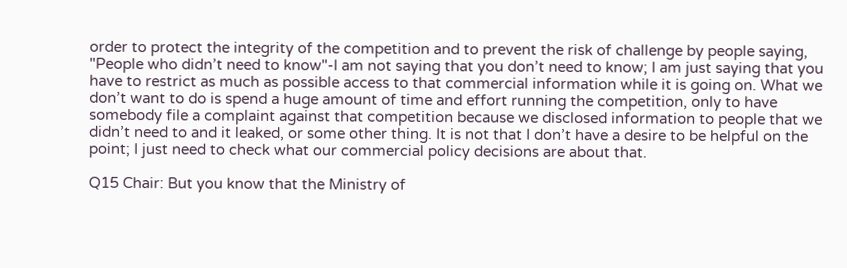order to protect the integrity of the competition and to prevent the risk of challenge by people saying, "People who didn’t need to know"-I am not saying that you don’t need to know; I am just saying that you have to restrict as much as possible access to that commercial information while it is going on. What we don’t want to do is spend a huge amount of time and effort running the competition, only to have somebody file a complaint against that competition because we disclosed information to people that we didn’t need to and it leaked, or some other thing. It is not that I don’t have a desire to be helpful on the point; I just need to check what our commercial policy decisions are about that.

Q15 Chair: But you know that the Ministry of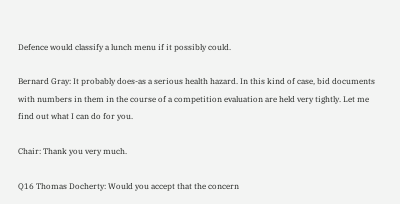Defence would classify a lunch menu if it possibly could.

Bernard Gray: It probably does-as a serious health hazard. In this kind of case, bid documents with numbers in them in the course of a competition evaluation are held very tightly. Let me find out what I can do for you.

Chair: Thank you very much.

Q16 Thomas Docherty: Would you accept that the concern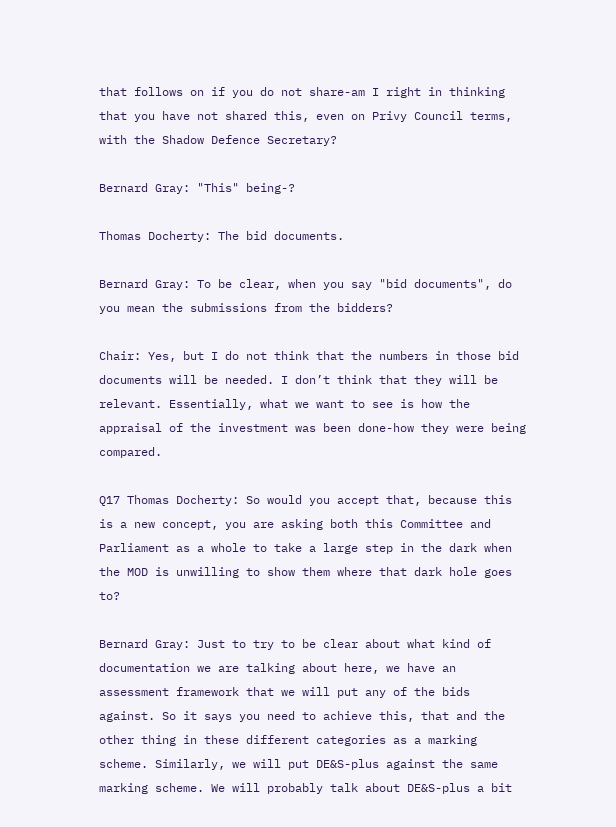that follows on if you do not share-am I right in thinking that you have not shared this, even on Privy Council terms, with the Shadow Defence Secretary?

Bernard Gray: "This" being-?

Thomas Docherty: The bid documents.

Bernard Gray: To be clear, when you say "bid documents", do you mean the submissions from the bidders?

Chair: Yes, but I do not think that the numbers in those bid documents will be needed. I don’t think that they will be relevant. Essentially, what we want to see is how the appraisal of the investment was been done-how they were being compared.

Q17 Thomas Docherty: So would you accept that, because this is a new concept, you are asking both this Committee and Parliament as a whole to take a large step in the dark when the MOD is unwilling to show them where that dark hole goes to?

Bernard Gray: Just to try to be clear about what kind of documentation we are talking about here, we have an assessment framework that we will put any of the bids against. So it says you need to achieve this, that and the other thing in these different categories as a marking scheme. Similarly, we will put DE&S-plus against the same marking scheme. We will probably talk about DE&S-plus a bit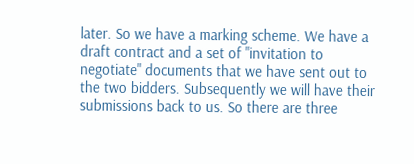later. So we have a marking scheme. We have a draft contract and a set of "invitation to negotiate" documents that we have sent out to the two bidders. Subsequently we will have their submissions back to us. So there are three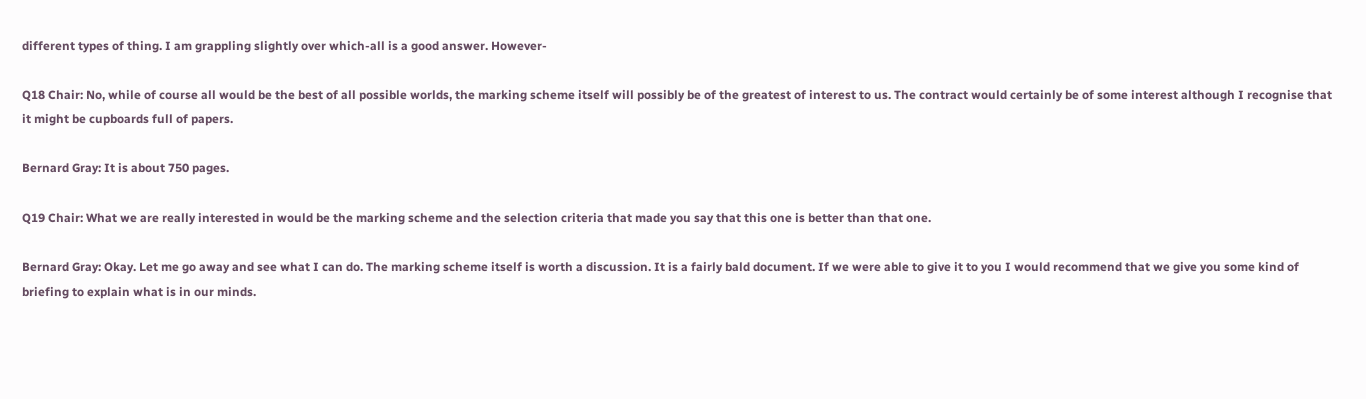different types of thing. I am grappling slightly over which-all is a good answer. However-

Q18 Chair: No, while of course all would be the best of all possible worlds, the marking scheme itself will possibly be of the greatest of interest to us. The contract would certainly be of some interest although I recognise that it might be cupboards full of papers.

Bernard Gray: It is about 750 pages.

Q19 Chair: What we are really interested in would be the marking scheme and the selection criteria that made you say that this one is better than that one.

Bernard Gray: Okay. Let me go away and see what I can do. The marking scheme itself is worth a discussion. It is a fairly bald document. If we were able to give it to you I would recommend that we give you some kind of briefing to explain what is in our minds.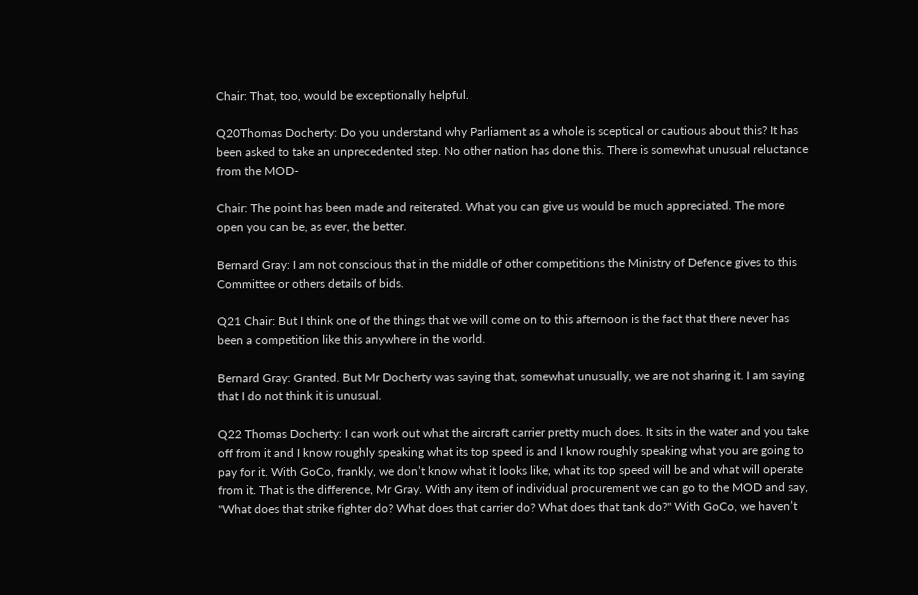Chair: That, too, would be exceptionally helpful.

Q20Thomas Docherty: Do you understand why Parliament as a whole is sceptical or cautious about this? It has been asked to take an unprecedented step. No other nation has done this. There is somewhat unusual reluctance from the MOD-

Chair: The point has been made and reiterated. What you can give us would be much appreciated. The more open you can be, as ever, the better.

Bernard Gray: I am not conscious that in the middle of other competitions the Ministry of Defence gives to this Committee or others details of bids.

Q21 Chair: But I think one of the things that we will come on to this afternoon is the fact that there never has been a competition like this anywhere in the world.

Bernard Gray: Granted. But Mr Docherty was saying that, somewhat unusually, we are not sharing it. I am saying that I do not think it is unusual.

Q22 Thomas Docherty: I can work out what the aircraft carrier pretty much does. It sits in the water and you take off from it and I know roughly speaking what its top speed is and I know roughly speaking what you are going to pay for it. With GoCo, frankly, we don’t know what it looks like, what its top speed will be and what will operate from it. That is the difference, Mr Gray. With any item of individual procurement we can go to the MOD and say, "What does that strike fighter do? What does that carrier do? What does that tank do?" With GoCo, we haven’t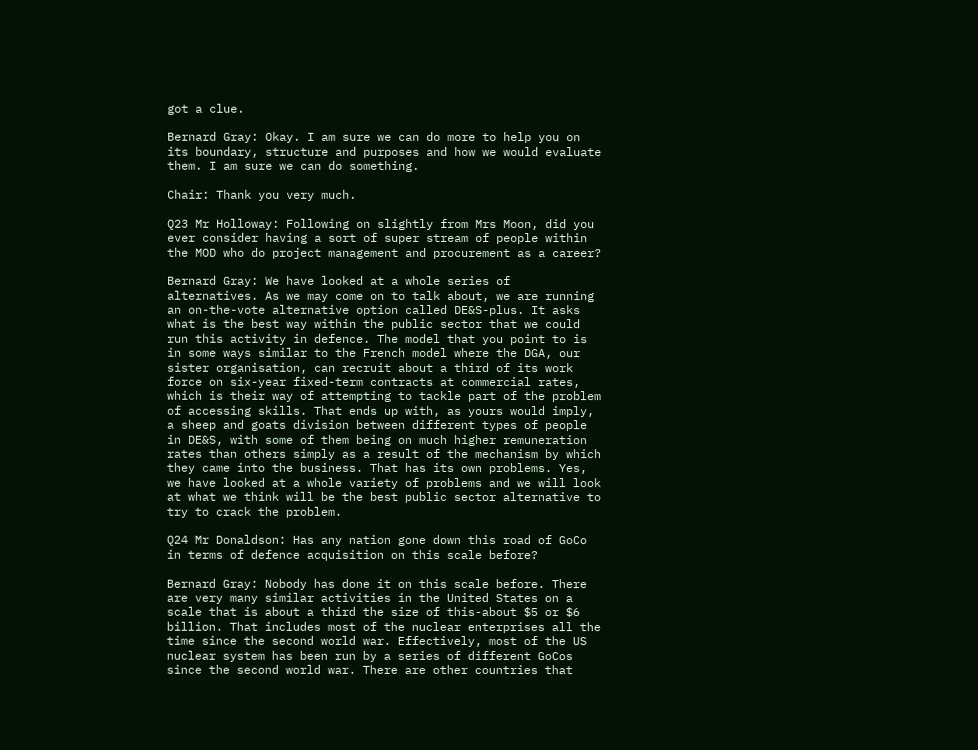got a clue.

Bernard Gray: Okay. I am sure we can do more to help you on its boundary, structure and purposes and how we would evaluate them. I am sure we can do something.

Chair: Thank you very much.

Q23 Mr Holloway: Following on slightly from Mrs Moon, did you ever consider having a sort of super stream of people within the MOD who do project management and procurement as a career?

Bernard Gray: We have looked at a whole series of alternatives. As we may come on to talk about, we are running an on-the-vote alternative option called DE&S-plus. It asks what is the best way within the public sector that we could run this activity in defence. The model that you point to is in some ways similar to the French model where the DGA, our sister organisation, can recruit about a third of its work force on six-year fixed-term contracts at commercial rates, which is their way of attempting to tackle part of the problem of accessing skills. That ends up with, as yours would imply, a sheep and goats division between different types of people in DE&S, with some of them being on much higher remuneration rates than others simply as a result of the mechanism by which they came into the business. That has its own problems. Yes, we have looked at a whole variety of problems and we will look at what we think will be the best public sector alternative to try to crack the problem.

Q24 Mr Donaldson: Has any nation gone down this road of GoCo in terms of defence acquisition on this scale before?

Bernard Gray: Nobody has done it on this scale before. There are very many similar activities in the United States on a scale that is about a third the size of this-about $5 or $6 billion. That includes most of the nuclear enterprises all the time since the second world war. Effectively, most of the US nuclear system has been run by a series of different GoCos since the second world war. There are other countries that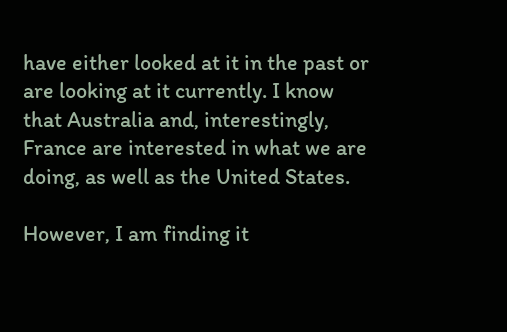have either looked at it in the past or are looking at it currently. I know that Australia and, interestingly, France are interested in what we are doing, as well as the United States.

However, I am finding it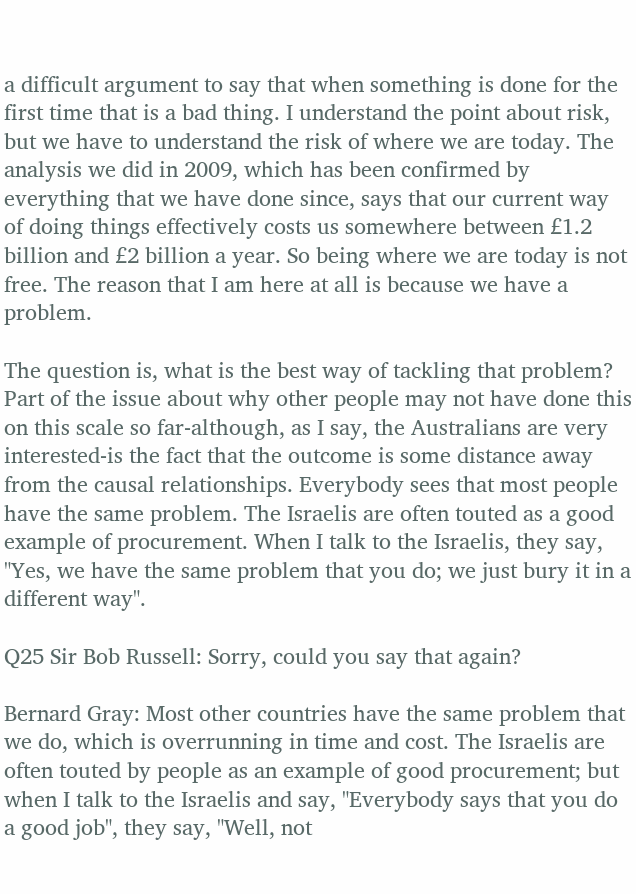a difficult argument to say that when something is done for the first time that is a bad thing. I understand the point about risk, but we have to understand the risk of where we are today. The analysis we did in 2009, which has been confirmed by everything that we have done since, says that our current way of doing things effectively costs us somewhere between £1.2 billion and £2 billion a year. So being where we are today is not free. The reason that I am here at all is because we have a problem.

The question is, what is the best way of tackling that problem? Part of the issue about why other people may not have done this on this scale so far-although, as I say, the Australians are very interested-is the fact that the outcome is some distance away from the causal relationships. Everybody sees that most people have the same problem. The Israelis are often touted as a good example of procurement. When I talk to the Israelis, they say, "Yes, we have the same problem that you do; we just bury it in a different way".

Q25 Sir Bob Russell: Sorry, could you say that again?

Bernard Gray: Most other countries have the same problem that we do, which is overrunning in time and cost. The Israelis are often touted by people as an example of good procurement; but when I talk to the Israelis and say, "Everybody says that you do a good job", they say, "Well, not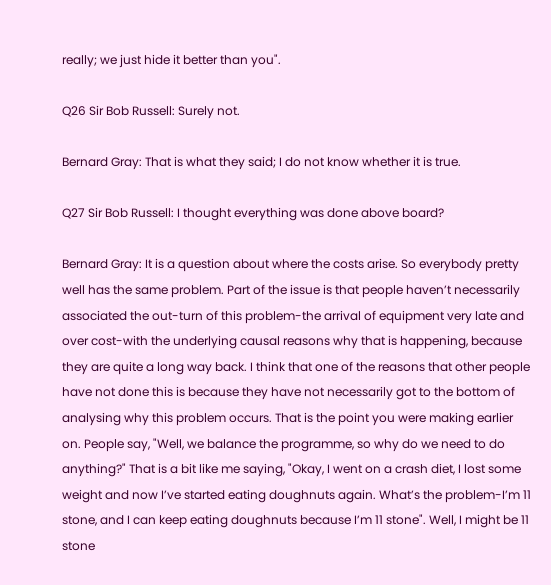really; we just hide it better than you".

Q26 Sir Bob Russell: Surely not.

Bernard Gray: That is what they said; I do not know whether it is true.

Q27 Sir Bob Russell: I thought everything was done above board?

Bernard Gray: It is a question about where the costs arise. So everybody pretty well has the same problem. Part of the issue is that people haven’t necessarily associated the out-turn of this problem-the arrival of equipment very late and over cost-with the underlying causal reasons why that is happening, because they are quite a long way back. I think that one of the reasons that other people have not done this is because they have not necessarily got to the bottom of analysing why this problem occurs. That is the point you were making earlier on. People say, "Well, we balance the programme, so why do we need to do anything?" That is a bit like me saying, "Okay, I went on a crash diet, I lost some weight and now I’ve started eating doughnuts again. What’s the problem-I’m 11 stone, and I can keep eating doughnuts because I’m 11 stone". Well, I might be 11 stone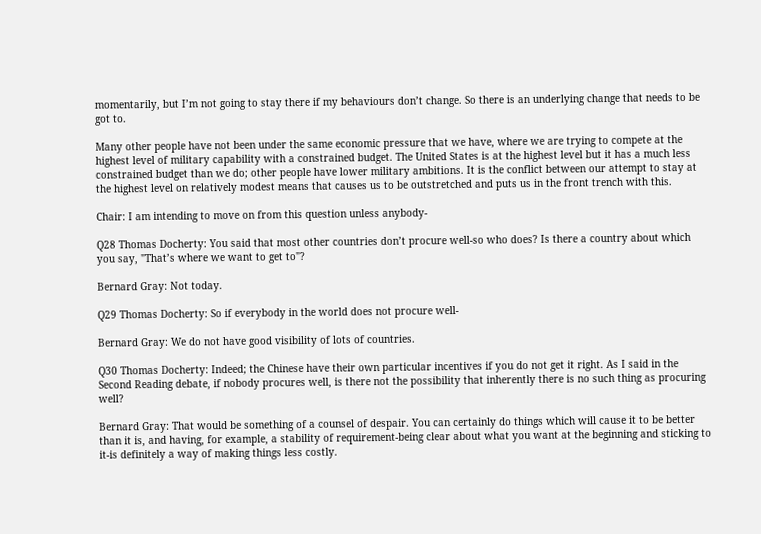momentarily, but I’m not going to stay there if my behaviours don’t change. So there is an underlying change that needs to be got to.

Many other people have not been under the same economic pressure that we have, where we are trying to compete at the highest level of military capability with a constrained budget. The United States is at the highest level but it has a much less constrained budget than we do; other people have lower military ambitions. It is the conflict between our attempt to stay at the highest level on relatively modest means that causes us to be outstretched and puts us in the front trench with this.

Chair: I am intending to move on from this question unless anybody-

Q28 Thomas Docherty: You said that most other countries don’t procure well-so who does? Is there a country about which you say, "That’s where we want to get to"?

Bernard Gray: Not today.

Q29 Thomas Docherty: So if everybody in the world does not procure well-

Bernard Gray: We do not have good visibility of lots of countries.

Q30 Thomas Docherty: Indeed; the Chinese have their own particular incentives if you do not get it right. As I said in the Second Reading debate, if nobody procures well, is there not the possibility that inherently there is no such thing as procuring well?

Bernard Gray: That would be something of a counsel of despair. You can certainly do things which will cause it to be better than it is, and having, for example, a stability of requirement-being clear about what you want at the beginning and sticking to it-is definitely a way of making things less costly.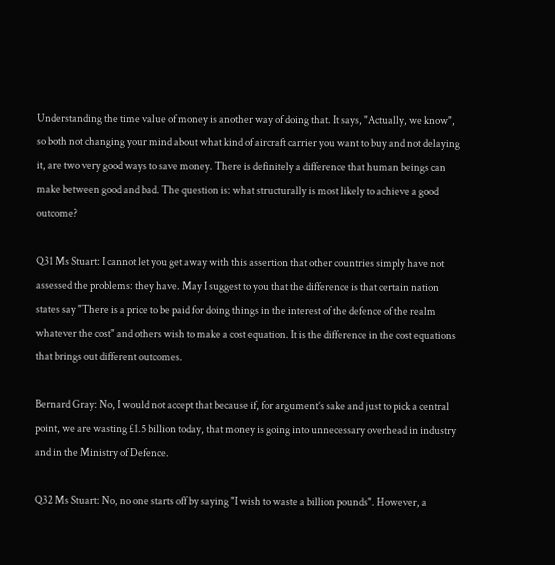Understanding the time value of money is another way of doing that. It says, "Actually, we know", so both not changing your mind about what kind of aircraft carrier you want to buy and not delaying it, are two very good ways to save money. There is definitely a difference that human beings can make between good and bad. The question is: what structurally is most likely to achieve a good outcome?

Q31 Ms Stuart: I cannot let you get away with this assertion that other countries simply have not assessed the problems: they have. May I suggest to you that the difference is that certain nation states say "There is a price to be paid for doing things in the interest of the defence of the realm whatever the cost" and others wish to make a cost equation. It is the difference in the cost equations that brings out different outcomes.

Bernard Gray: No, I would not accept that because if, for argument’s sake and just to pick a central point, we are wasting £1.5 billion today, that money is going into unnecessary overhead in industry and in the Ministry of Defence.

Q32 Ms Stuart: No, no one starts off by saying "I wish to waste a billion pounds". However, a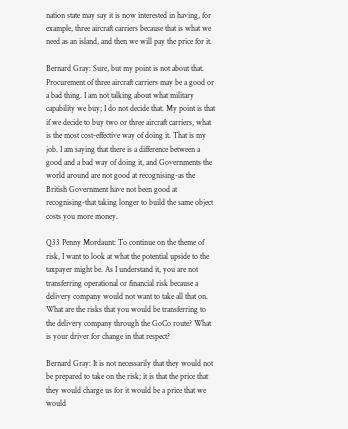nation state may say it is now interested in having, for example, three aircraft carriers because that is what we need as an island, and then we will pay the price for it.

Bernard Gray: Sure, but my point is not about that. Procurement of three aircraft carriers may be a good or a bad thing. I am not talking about what military capability we buy; I do not decide that. My point is that if we decide to buy two or three aircraft carriers, what is the most cost-effective way of doing it. That is my job. I am saying that there is a difference between a good and a bad way of doing it, and Governments the world around are not good at recognising-as the British Government have not been good at recognising-that taking longer to build the same object costs you more money.

Q33 Penny Mordaunt: To continue on the theme of risk, I want to look at what the potential upside to the taxpayer might be. As I understand it, you are not transferring operational or financial risk because a delivery company would not want to take all that on. What are the risks that you would be transferring to the delivery company through the GoCo route? What is your driver for change in that respect?

Bernard Gray: It is not necessarily that they would not be prepared to take on the risk; it is that the price that they would charge us for it would be a price that we would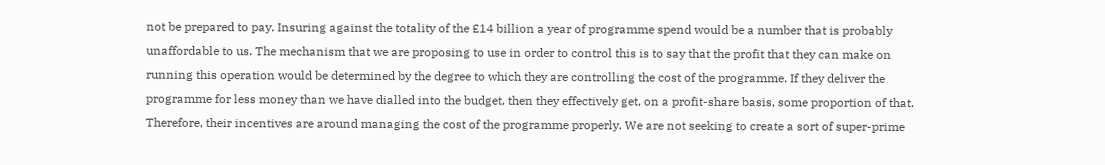not be prepared to pay. Insuring against the totality of the £14 billion a year of programme spend would be a number that is probably unaffordable to us. The mechanism that we are proposing to use in order to control this is to say that the profit that they can make on running this operation would be determined by the degree to which they are controlling the cost of the programme. If they deliver the programme for less money than we have dialled into the budget, then they effectively get, on a profit-share basis, some proportion of that. Therefore, their incentives are around managing the cost of the programme properly. We are not seeking to create a sort of super-prime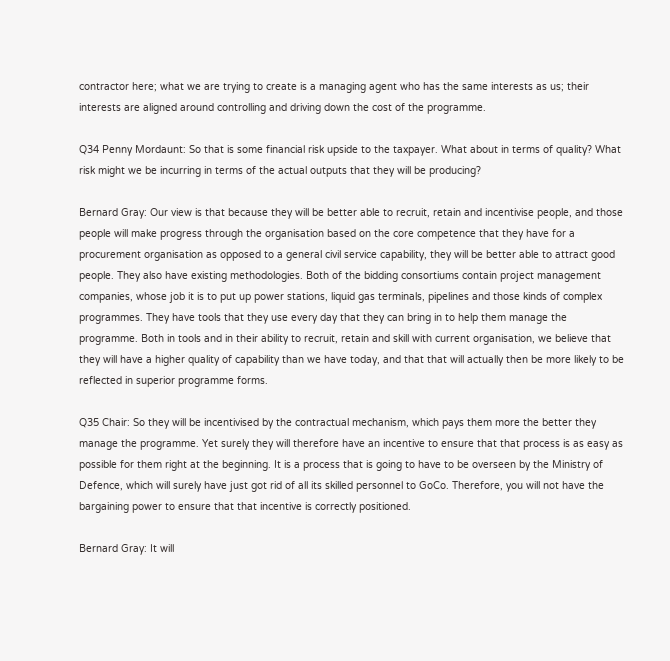contractor here; what we are trying to create is a managing agent who has the same interests as us; their interests are aligned around controlling and driving down the cost of the programme.

Q34 Penny Mordaunt: So that is some financial risk upside to the taxpayer. What about in terms of quality? What risk might we be incurring in terms of the actual outputs that they will be producing?

Bernard Gray: Our view is that because they will be better able to recruit, retain and incentivise people, and those people will make progress through the organisation based on the core competence that they have for a procurement organisation as opposed to a general civil service capability, they will be better able to attract good people. They also have existing methodologies. Both of the bidding consortiums contain project management companies, whose job it is to put up power stations, liquid gas terminals, pipelines and those kinds of complex programmes. They have tools that they use every day that they can bring in to help them manage the programme. Both in tools and in their ability to recruit, retain and skill with current organisation, we believe that they will have a higher quality of capability than we have today, and that that will actually then be more likely to be reflected in superior programme forms.

Q35 Chair: So they will be incentivised by the contractual mechanism, which pays them more the better they manage the programme. Yet surely they will therefore have an incentive to ensure that that process is as easy as possible for them right at the beginning. It is a process that is going to have to be overseen by the Ministry of Defence, which will surely have just got rid of all its skilled personnel to GoCo. Therefore, you will not have the bargaining power to ensure that that incentive is correctly positioned.

Bernard Gray: It will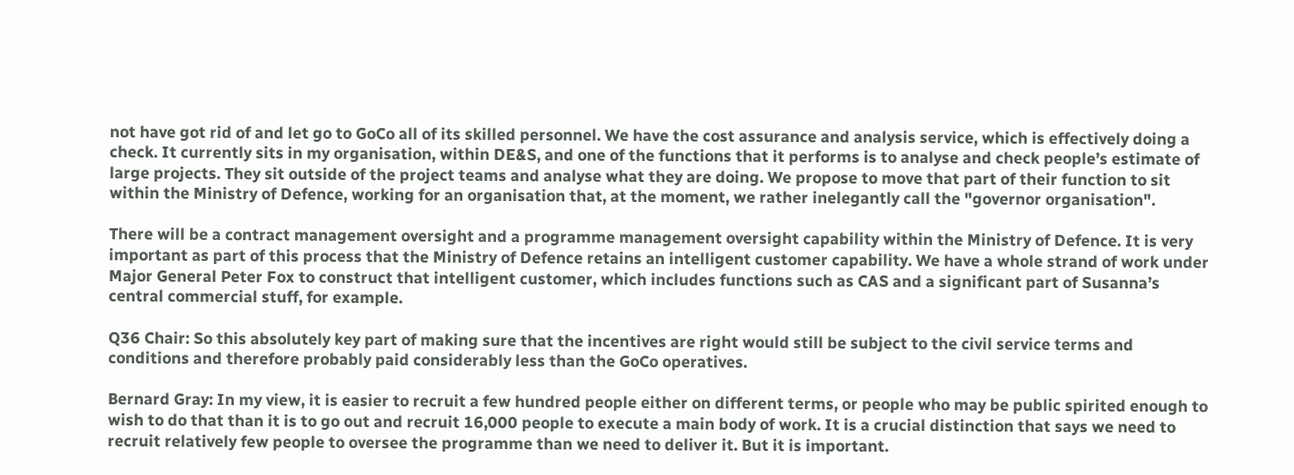not have got rid of and let go to GoCo all of its skilled personnel. We have the cost assurance and analysis service, which is effectively doing a check. It currently sits in my organisation, within DE&S, and one of the functions that it performs is to analyse and check people’s estimate of large projects. They sit outside of the project teams and analyse what they are doing. We propose to move that part of their function to sit within the Ministry of Defence, working for an organisation that, at the moment, we rather inelegantly call the "governor organisation".

There will be a contract management oversight and a programme management oversight capability within the Ministry of Defence. It is very important as part of this process that the Ministry of Defence retains an intelligent customer capability. We have a whole strand of work under Major General Peter Fox to construct that intelligent customer, which includes functions such as CAS and a significant part of Susanna’s central commercial stuff, for example.

Q36 Chair: So this absolutely key part of making sure that the incentives are right would still be subject to the civil service terms and conditions and therefore probably paid considerably less than the GoCo operatives.

Bernard Gray: In my view, it is easier to recruit a few hundred people either on different terms, or people who may be public spirited enough to wish to do that than it is to go out and recruit 16,000 people to execute a main body of work. It is a crucial distinction that says we need to recruit relatively few people to oversee the programme than we need to deliver it. But it is important.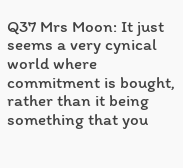Q37 Mrs Moon: It just seems a very cynical world where commitment is bought, rather than it being something that you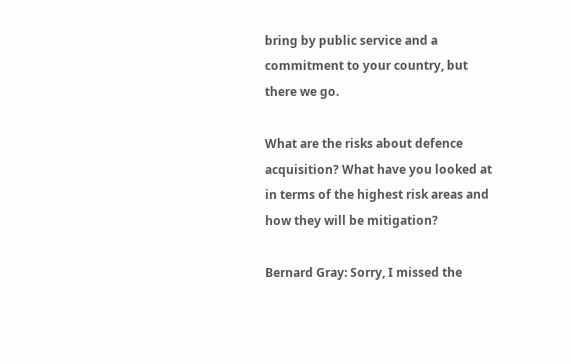bring by public service and a commitment to your country, but there we go.

What are the risks about defence acquisition? What have you looked at in terms of the highest risk areas and how they will be mitigation?

Bernard Gray: Sorry, I missed the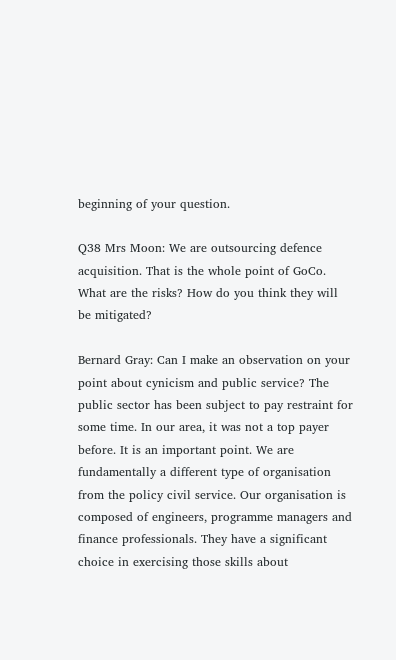beginning of your question.

Q38 Mrs Moon: We are outsourcing defence acquisition. That is the whole point of GoCo. What are the risks? How do you think they will be mitigated?

Bernard Gray: Can I make an observation on your point about cynicism and public service? The public sector has been subject to pay restraint for some time. In our area, it was not a top payer before. It is an important point. We are fundamentally a different type of organisation from the policy civil service. Our organisation is composed of engineers, programme managers and finance professionals. They have a significant choice in exercising those skills about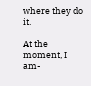where they do it.

At the moment, I am-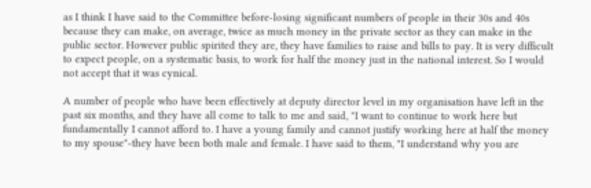as I think I have said to the Committee before-losing significant numbers of people in their 30s and 40s because they can make, on average, twice as much money in the private sector as they can make in the public sector. However public spirited they are, they have families to raise and bills to pay. It is very difficult to expect people, on a systematic basis, to work for half the money just in the national interest. So I would not accept that it was cynical.

A number of people who have been effectively at deputy director level in my organisation have left in the past six months, and they have all come to talk to me and said, "I want to continue to work here but fundamentally I cannot afford to. I have a young family and cannot justify working here at half the money to my spouse"-they have been both male and female. I have said to them, "I understand why you are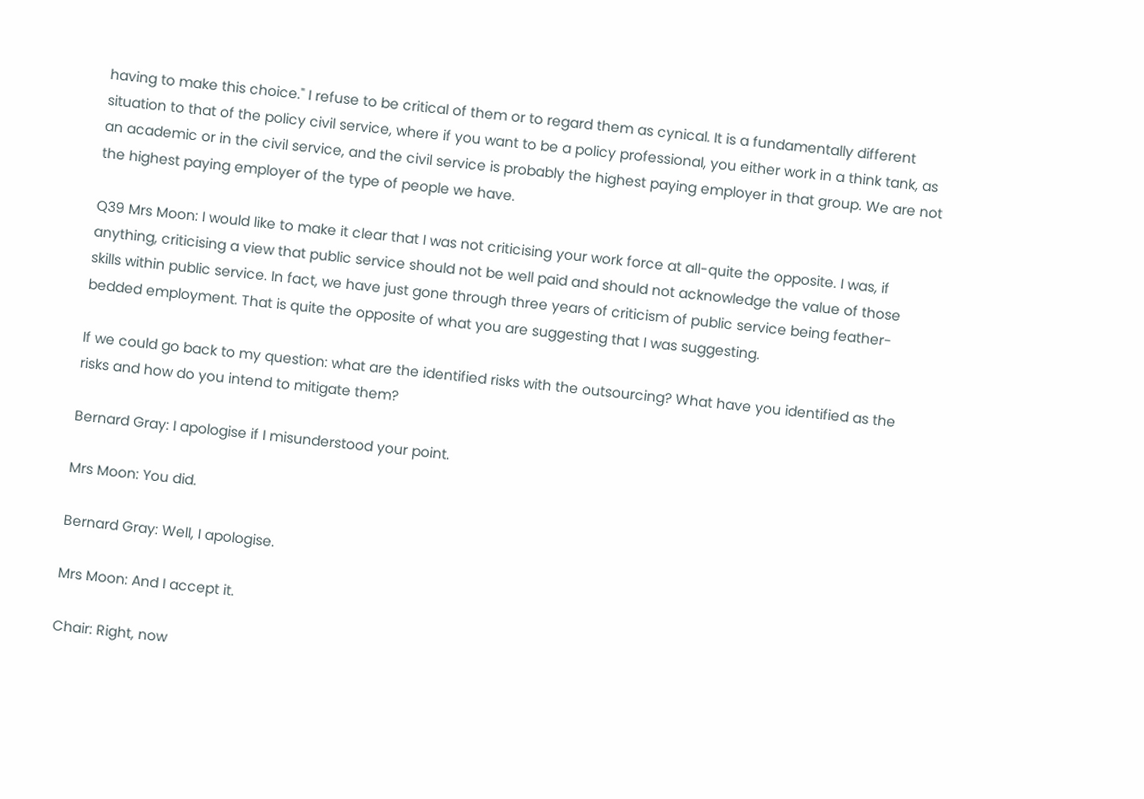having to make this choice." I refuse to be critical of them or to regard them as cynical. It is a fundamentally different situation to that of the policy civil service, where if you want to be a policy professional, you either work in a think tank, as an academic or in the civil service, and the civil service is probably the highest paying employer in that group. We are not the highest paying employer of the type of people we have.

Q39 Mrs Moon: I would like to make it clear that I was not criticising your work force at all-quite the opposite. I was, if anything, criticising a view that public service should not be well paid and should not acknowledge the value of those skills within public service. In fact, we have just gone through three years of criticism of public service being feather-bedded employment. That is quite the opposite of what you are suggesting that I was suggesting.

If we could go back to my question: what are the identified risks with the outsourcing? What have you identified as the risks and how do you intend to mitigate them?

Bernard Gray: I apologise if I misunderstood your point.

Mrs Moon: You did.

Bernard Gray: Well, I apologise.

Mrs Moon: And I accept it.

Chair: Right, now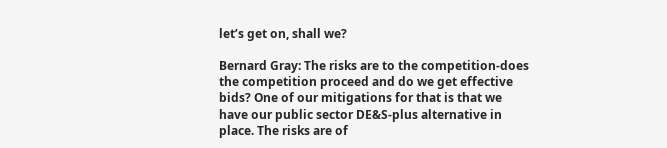let’s get on, shall we?

Bernard Gray: The risks are to the competition-does the competition proceed and do we get effective bids? One of our mitigations for that is that we have our public sector DE&S-plus alternative in place. The risks are of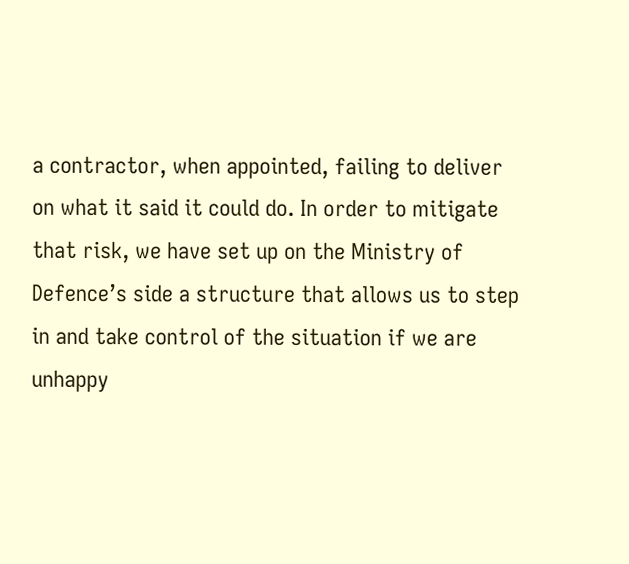a contractor, when appointed, failing to deliver on what it said it could do. In order to mitigate that risk, we have set up on the Ministry of Defence’s side a structure that allows us to step in and take control of the situation if we are unhappy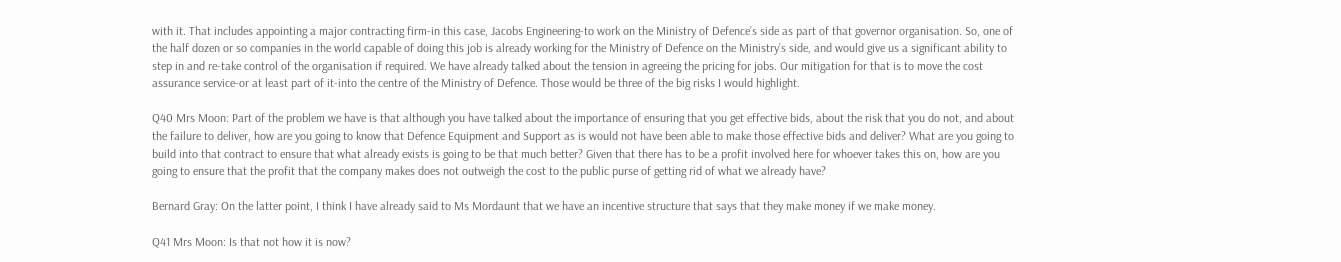with it. That includes appointing a major contracting firm-in this case, Jacobs Engineering-to work on the Ministry of Defence’s side as part of that governor organisation. So, one of the half dozen or so companies in the world capable of doing this job is already working for the Ministry of Defence on the Ministry’s side, and would give us a significant ability to step in and re-take control of the organisation if required. We have already talked about the tension in agreeing the pricing for jobs. Our mitigation for that is to move the cost assurance service-or at least part of it-into the centre of the Ministry of Defence. Those would be three of the big risks I would highlight.

Q40 Mrs Moon: Part of the problem we have is that although you have talked about the importance of ensuring that you get effective bids, about the risk that you do not, and about the failure to deliver, how are you going to know that Defence Equipment and Support as is would not have been able to make those effective bids and deliver? What are you going to build into that contract to ensure that what already exists is going to be that much better? Given that there has to be a profit involved here for whoever takes this on, how are you going to ensure that the profit that the company makes does not outweigh the cost to the public purse of getting rid of what we already have?

Bernard Gray: On the latter point, I think I have already said to Ms Mordaunt that we have an incentive structure that says that they make money if we make money.

Q41 Mrs Moon: Is that not how it is now?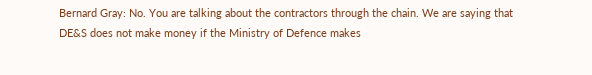Bernard Gray: No. You are talking about the contractors through the chain. We are saying that DE&S does not make money if the Ministry of Defence makes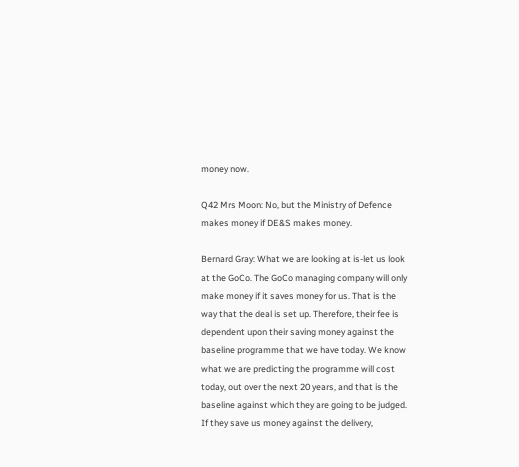money now.

Q42 Mrs Moon: No, but the Ministry of Defence makes money if DE&S makes money.

Bernard Gray: What we are looking at is-let us look at the GoCo. The GoCo managing company will only make money if it saves money for us. That is the way that the deal is set up. Therefore, their fee is dependent upon their saving money against the baseline programme that we have today. We know what we are predicting the programme will cost today, out over the next 20 years, and that is the baseline against which they are going to be judged. If they save us money against the delivery,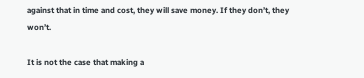against that in time and cost, they will save money. If they don’t, they won’t.

It is not the case that making a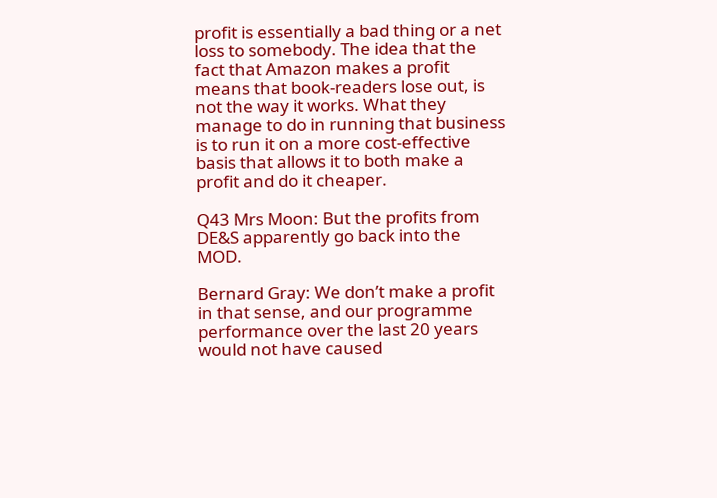profit is essentially a bad thing or a net loss to somebody. The idea that the fact that Amazon makes a profit means that book-readers lose out, is not the way it works. What they manage to do in running that business is to run it on a more cost-effective basis that allows it to both make a profit and do it cheaper.

Q43 Mrs Moon: But the profits from DE&S apparently go back into the MOD.

Bernard Gray: We don’t make a profit in that sense, and our programme performance over the last 20 years would not have caused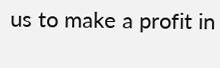us to make a profit in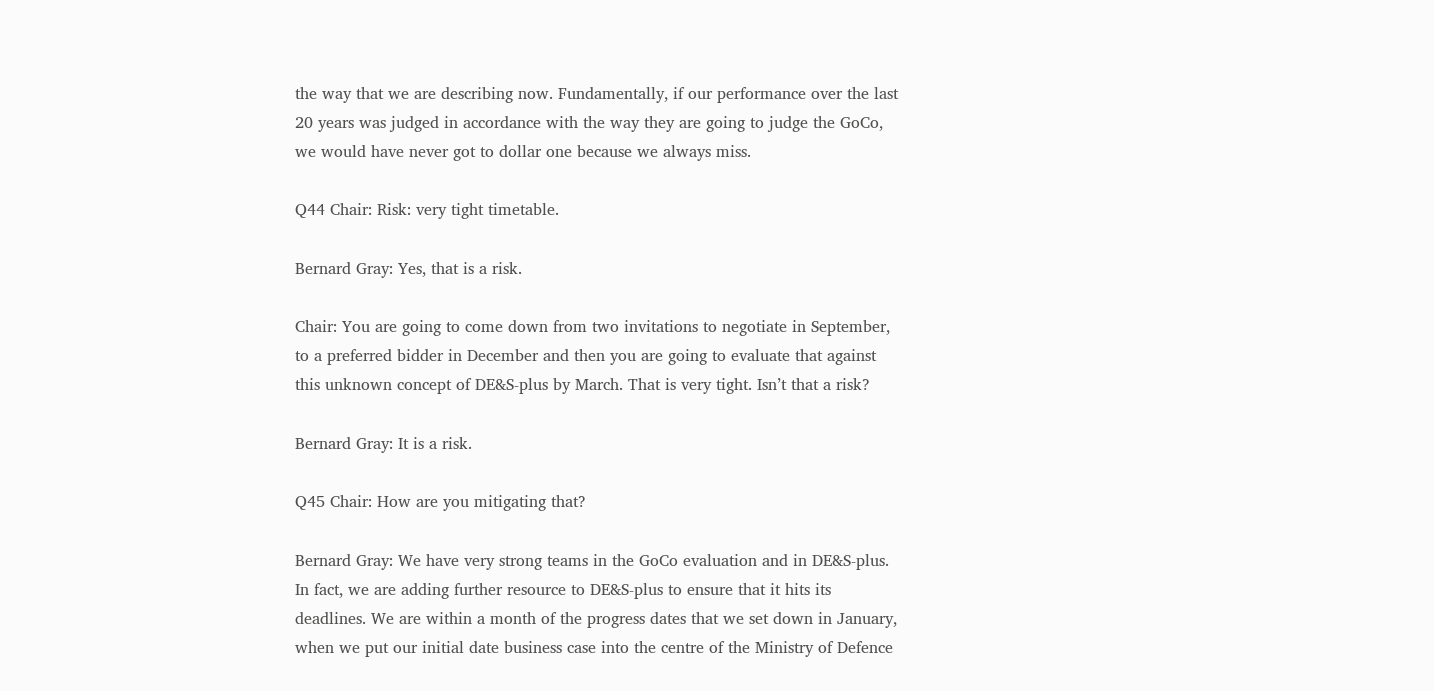the way that we are describing now. Fundamentally, if our performance over the last 20 years was judged in accordance with the way they are going to judge the GoCo, we would have never got to dollar one because we always miss.

Q44 Chair: Risk: very tight timetable.

Bernard Gray: Yes, that is a risk.

Chair: You are going to come down from two invitations to negotiate in September, to a preferred bidder in December and then you are going to evaluate that against this unknown concept of DE&S-plus by March. That is very tight. Isn’t that a risk?

Bernard Gray: It is a risk.

Q45 Chair: How are you mitigating that?

Bernard Gray: We have very strong teams in the GoCo evaluation and in DE&S-plus. In fact, we are adding further resource to DE&S-plus to ensure that it hits its deadlines. We are within a month of the progress dates that we set down in January, when we put our initial date business case into the centre of the Ministry of Defence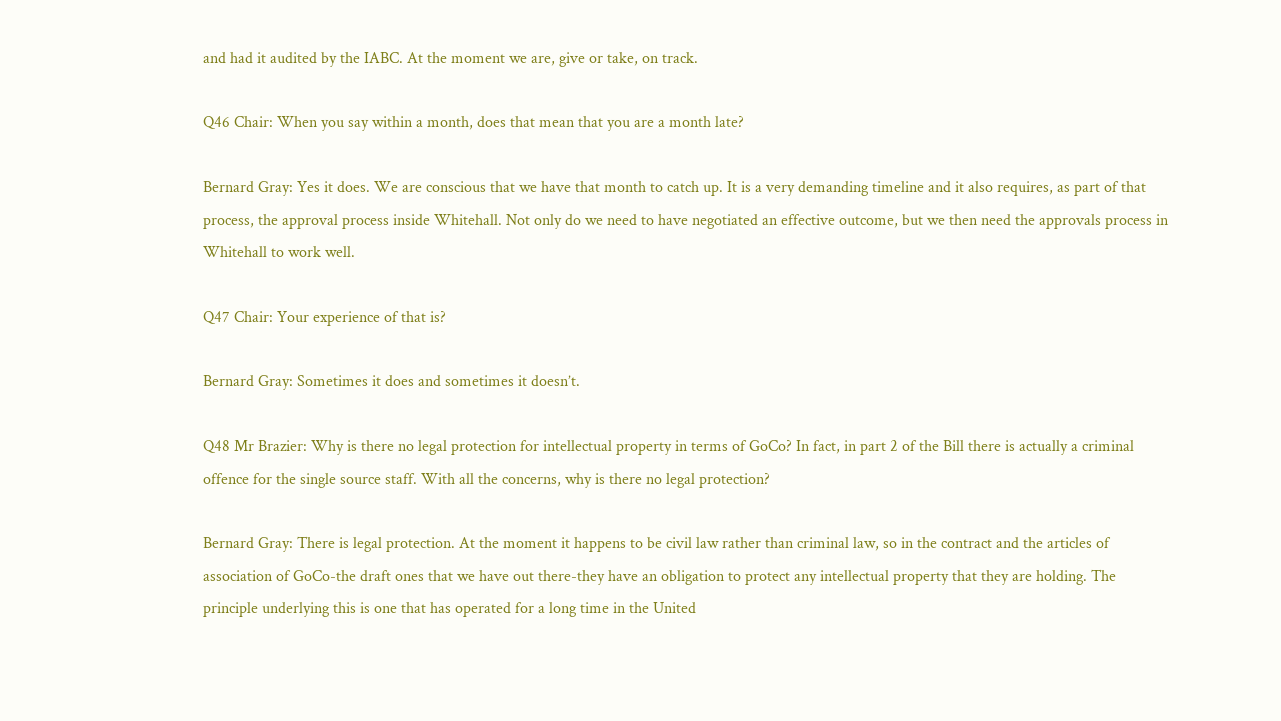and had it audited by the IABC. At the moment we are, give or take, on track.

Q46 Chair: When you say within a month, does that mean that you are a month late?

Bernard Gray: Yes it does. We are conscious that we have that month to catch up. It is a very demanding timeline and it also requires, as part of that process, the approval process inside Whitehall. Not only do we need to have negotiated an effective outcome, but we then need the approvals process in Whitehall to work well.

Q47 Chair: Your experience of that is?

Bernard Gray: Sometimes it does and sometimes it doesn’t.

Q48 Mr Brazier: Why is there no legal protection for intellectual property in terms of GoCo? In fact, in part 2 of the Bill there is actually a criminal offence for the single source staff. With all the concerns, why is there no legal protection?

Bernard Gray: There is legal protection. At the moment it happens to be civil law rather than criminal law, so in the contract and the articles of association of GoCo-the draft ones that we have out there-they have an obligation to protect any intellectual property that they are holding. The principle underlying this is one that has operated for a long time in the United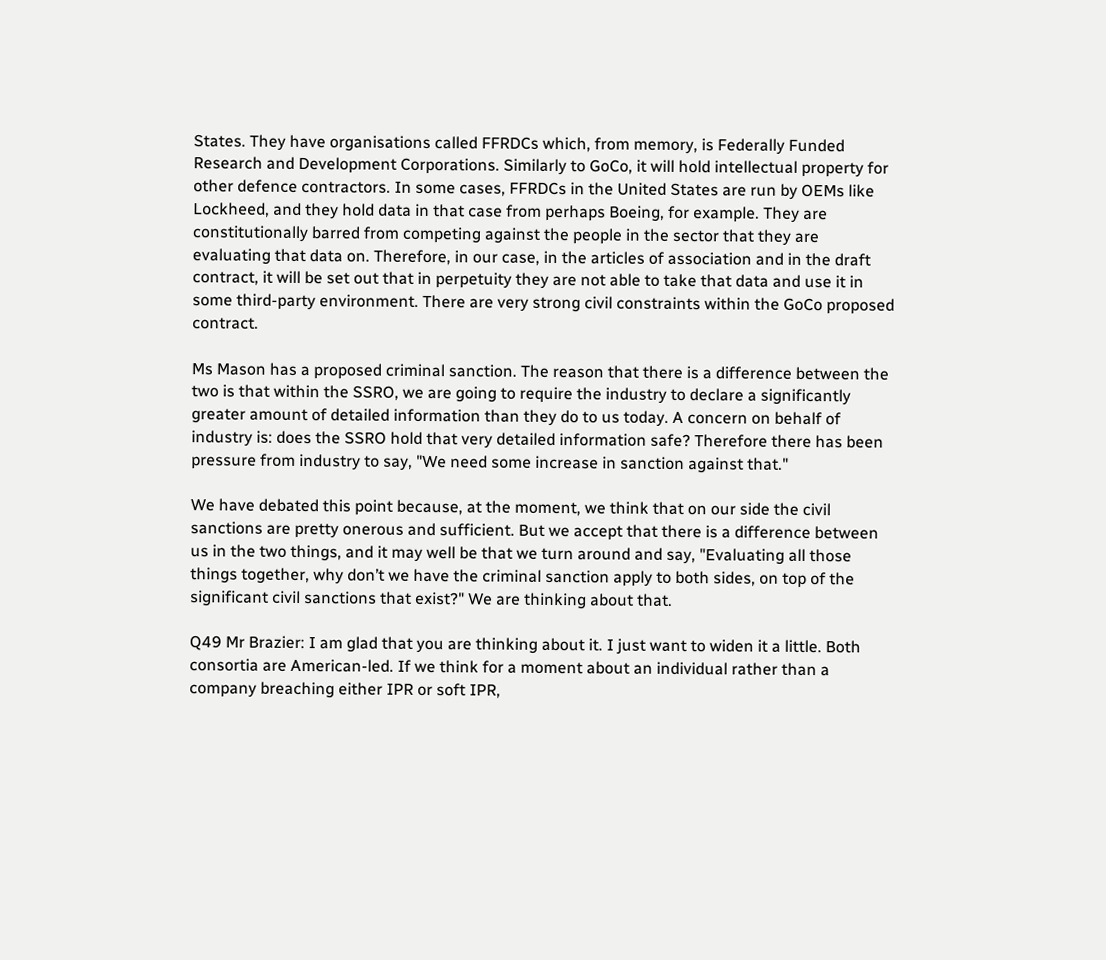States. They have organisations called FFRDCs which, from memory, is Federally Funded Research and Development Corporations. Similarly to GoCo, it will hold intellectual property for other defence contractors. In some cases, FFRDCs in the United States are run by OEMs like Lockheed, and they hold data in that case from perhaps Boeing, for example. They are constitutionally barred from competing against the people in the sector that they are evaluating that data on. Therefore, in our case, in the articles of association and in the draft contract, it will be set out that in perpetuity they are not able to take that data and use it in some third-party environment. There are very strong civil constraints within the GoCo proposed contract.

Ms Mason has a proposed criminal sanction. The reason that there is a difference between the two is that within the SSRO, we are going to require the industry to declare a significantly greater amount of detailed information than they do to us today. A concern on behalf of industry is: does the SSRO hold that very detailed information safe? Therefore there has been pressure from industry to say, "We need some increase in sanction against that."

We have debated this point because, at the moment, we think that on our side the civil sanctions are pretty onerous and sufficient. But we accept that there is a difference between us in the two things, and it may well be that we turn around and say, "Evaluating all those things together, why don’t we have the criminal sanction apply to both sides, on top of the significant civil sanctions that exist?" We are thinking about that.

Q49 Mr Brazier: I am glad that you are thinking about it. I just want to widen it a little. Both consortia are American-led. If we think for a moment about an individual rather than a company breaching either IPR or soft IPR,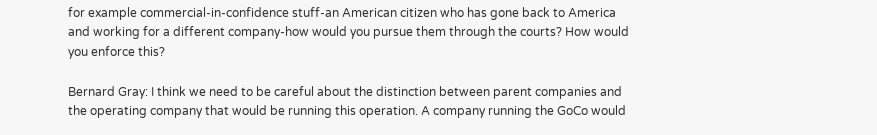for example commercial-in-confidence stuff-an American citizen who has gone back to America and working for a different company-how would you pursue them through the courts? How would you enforce this?

Bernard Gray: I think we need to be careful about the distinction between parent companies and the operating company that would be running this operation. A company running the GoCo would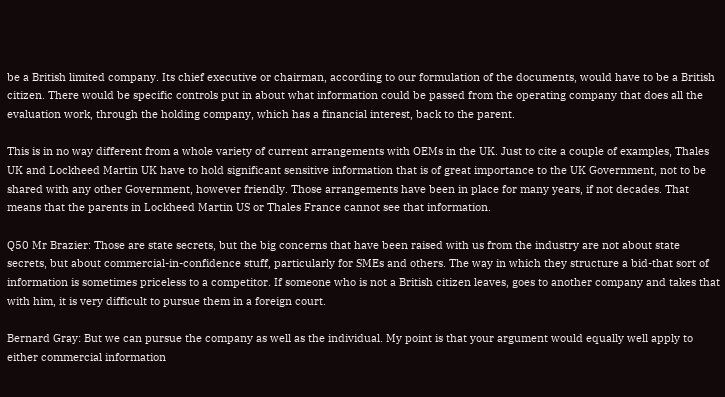be a British limited company. Its chief executive or chairman, according to our formulation of the documents, would have to be a British citizen. There would be specific controls put in about what information could be passed from the operating company that does all the evaluation work, through the holding company, which has a financial interest, back to the parent.

This is in no way different from a whole variety of current arrangements with OEMs in the UK. Just to cite a couple of examples, Thales UK and Lockheed Martin UK have to hold significant sensitive information that is of great importance to the UK Government, not to be shared with any other Government, however friendly. Those arrangements have been in place for many years, if not decades. That means that the parents in Lockheed Martin US or Thales France cannot see that information.

Q50 Mr Brazier: Those are state secrets, but the big concerns that have been raised with us from the industry are not about state secrets, but about commercial-in-confidence stuff, particularly for SMEs and others. The way in which they structure a bid-that sort of information is sometimes priceless to a competitor. If someone who is not a British citizen leaves, goes to another company and takes that with him, it is very difficult to pursue them in a foreign court.

Bernard Gray: But we can pursue the company as well as the individual. My point is that your argument would equally well apply to either commercial information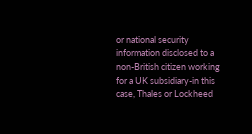or national security information disclosed to a non-British citizen working for a UK subsidiary-in this case, Thales or Lockheed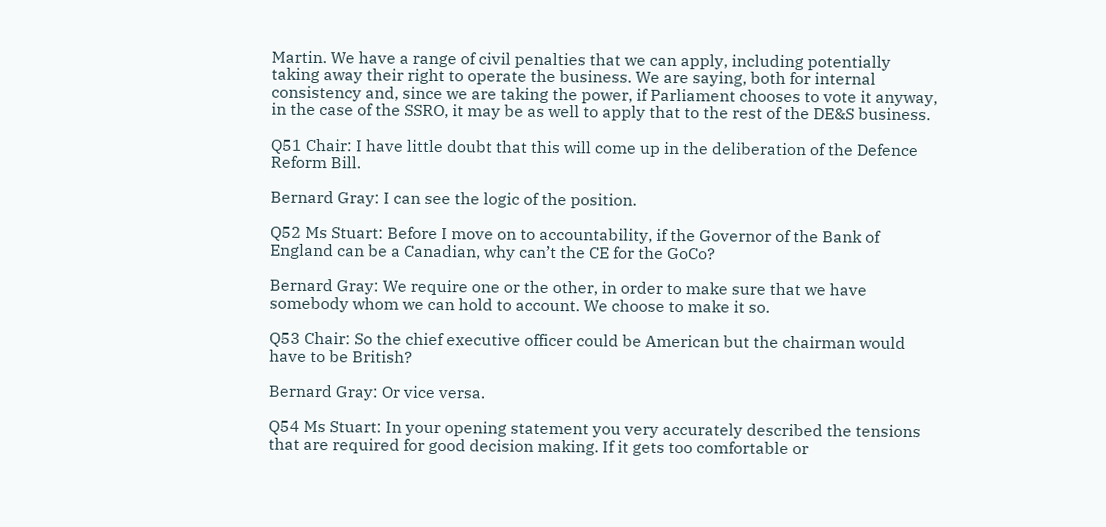Martin. We have a range of civil penalties that we can apply, including potentially taking away their right to operate the business. We are saying, both for internal consistency and, since we are taking the power, if Parliament chooses to vote it anyway, in the case of the SSRO, it may be as well to apply that to the rest of the DE&S business.

Q51 Chair: I have little doubt that this will come up in the deliberation of the Defence Reform Bill.

Bernard Gray: I can see the logic of the position.

Q52 Ms Stuart: Before I move on to accountability, if the Governor of the Bank of England can be a Canadian, why can’t the CE for the GoCo?

Bernard Gray: We require one or the other, in order to make sure that we have somebody whom we can hold to account. We choose to make it so.

Q53 Chair: So the chief executive officer could be American but the chairman would have to be British?

Bernard Gray: Or vice versa.

Q54 Ms Stuart: In your opening statement you very accurately described the tensions that are required for good decision making. If it gets too comfortable or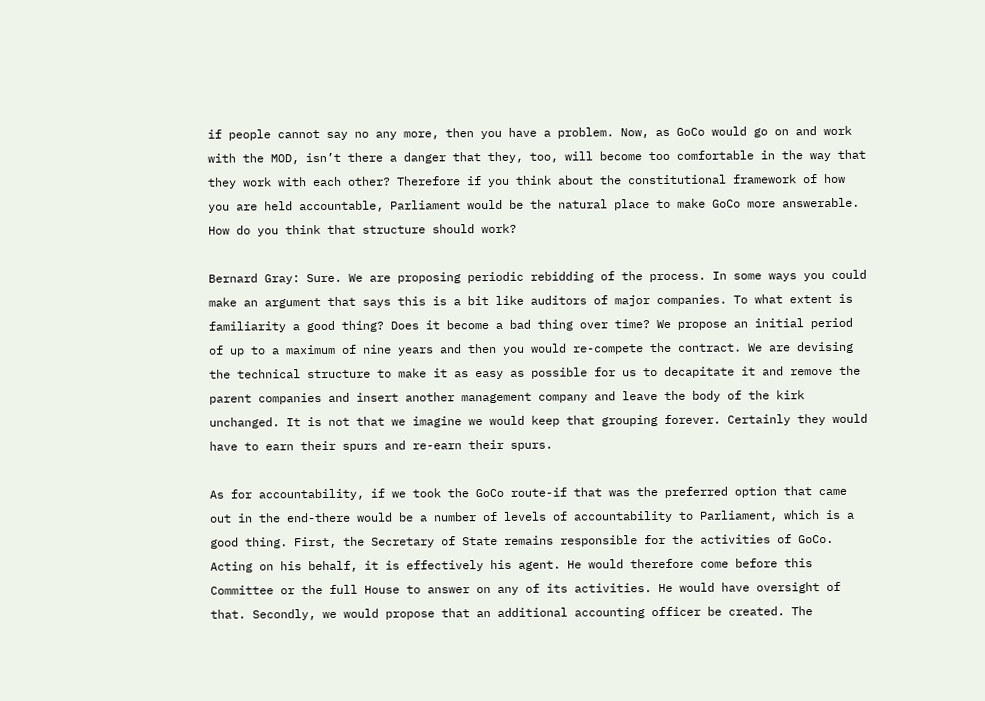if people cannot say no any more, then you have a problem. Now, as GoCo would go on and work with the MOD, isn’t there a danger that they, too, will become too comfortable in the way that they work with each other? Therefore if you think about the constitutional framework of how you are held accountable, Parliament would be the natural place to make GoCo more answerable. How do you think that structure should work?

Bernard Gray: Sure. We are proposing periodic rebidding of the process. In some ways you could make an argument that says this is a bit like auditors of major companies. To what extent is familiarity a good thing? Does it become a bad thing over time? We propose an initial period of up to a maximum of nine years and then you would re-compete the contract. We are devising the technical structure to make it as easy as possible for us to decapitate it and remove the parent companies and insert another management company and leave the body of the kirk unchanged. It is not that we imagine we would keep that grouping forever. Certainly they would have to earn their spurs and re-earn their spurs.

As for accountability, if we took the GoCo route-if that was the preferred option that came out in the end-there would be a number of levels of accountability to Parliament, which is a good thing. First, the Secretary of State remains responsible for the activities of GoCo. Acting on his behalf, it is effectively his agent. He would therefore come before this Committee or the full House to answer on any of its activities. He would have oversight of that. Secondly, we would propose that an additional accounting officer be created. The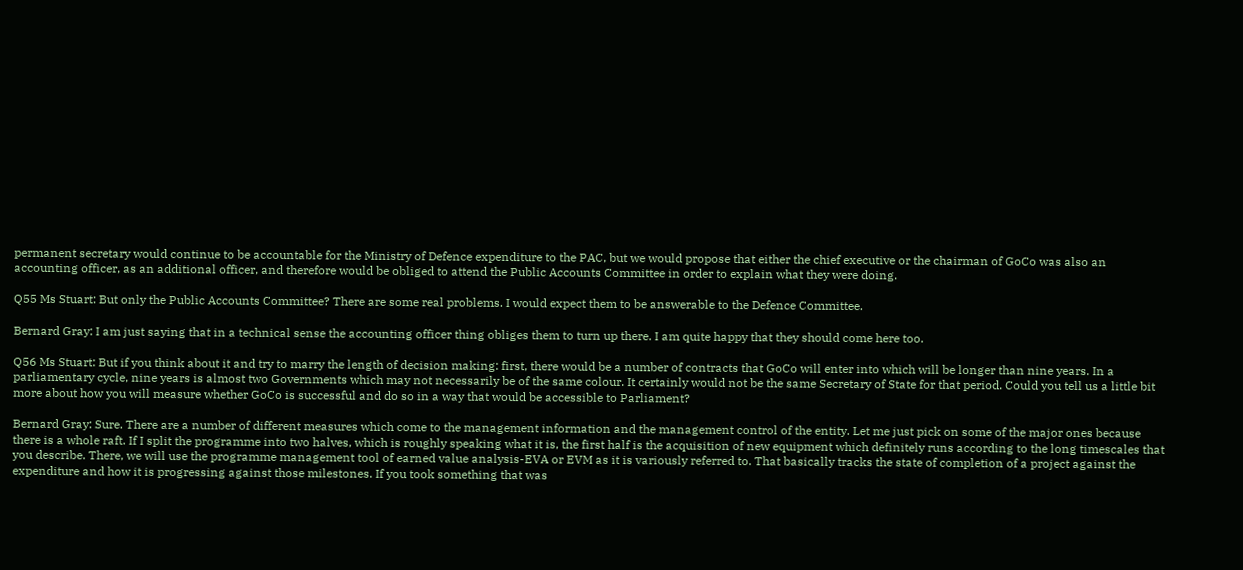permanent secretary would continue to be accountable for the Ministry of Defence expenditure to the PAC, but we would propose that either the chief executive or the chairman of GoCo was also an accounting officer, as an additional officer, and therefore would be obliged to attend the Public Accounts Committee in order to explain what they were doing.

Q55 Ms Stuart: But only the Public Accounts Committee? There are some real problems. I would expect them to be answerable to the Defence Committee.

Bernard Gray: I am just saying that in a technical sense the accounting officer thing obliges them to turn up there. I am quite happy that they should come here too.

Q56 Ms Stuart: But if you think about it and try to marry the length of decision making: first, there would be a number of contracts that GoCo will enter into which will be longer than nine years. In a parliamentary cycle, nine years is almost two Governments which may not necessarily be of the same colour. It certainly would not be the same Secretary of State for that period. Could you tell us a little bit more about how you will measure whether GoCo is successful and do so in a way that would be accessible to Parliament?

Bernard Gray: Sure. There are a number of different measures which come to the management information and the management control of the entity. Let me just pick on some of the major ones because there is a whole raft. If I split the programme into two halves, which is roughly speaking what it is, the first half is the acquisition of new equipment which definitely runs according to the long timescales that you describe. There, we will use the programme management tool of earned value analysis-EVA or EVM as it is variously referred to. That basically tracks the state of completion of a project against the expenditure and how it is progressing against those milestones. If you took something that was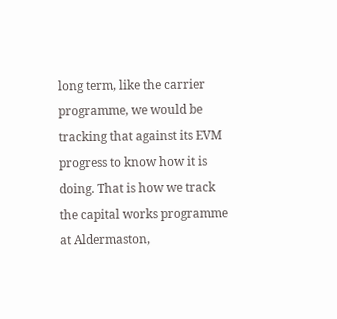long term, like the carrier programme, we would be tracking that against its EVM progress to know how it is doing. That is how we track the capital works programme at Aldermaston,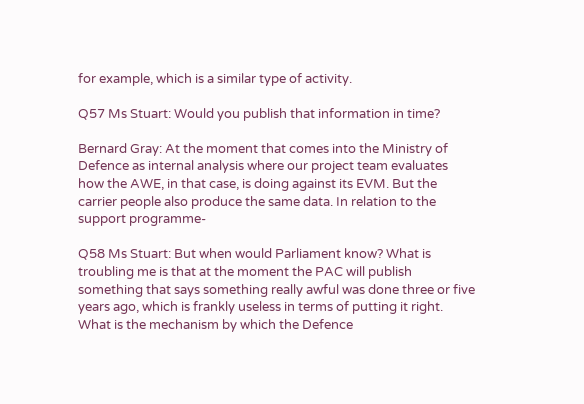for example, which is a similar type of activity.

Q57 Ms Stuart: Would you publish that information in time?

Bernard Gray: At the moment that comes into the Ministry of Defence as internal analysis where our project team evaluates how the AWE, in that case, is doing against its EVM. But the carrier people also produce the same data. In relation to the support programme-

Q58 Ms Stuart: But when would Parliament know? What is troubling me is that at the moment the PAC will publish something that says something really awful was done three or five years ago, which is frankly useless in terms of putting it right. What is the mechanism by which the Defence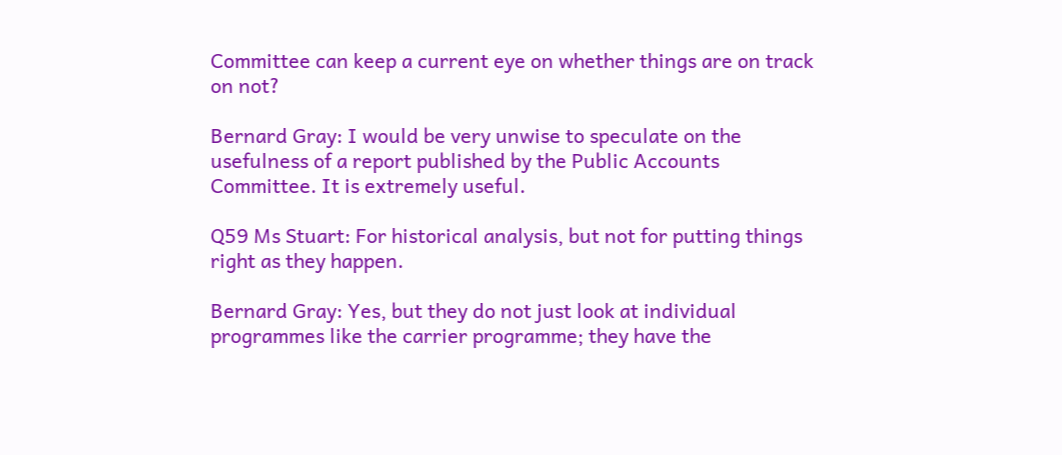Committee can keep a current eye on whether things are on track on not?

Bernard Gray: I would be very unwise to speculate on the usefulness of a report published by the Public Accounts Committee. It is extremely useful.

Q59 Ms Stuart: For historical analysis, but not for putting things right as they happen.

Bernard Gray: Yes, but they do not just look at individual programmes like the carrier programme; they have the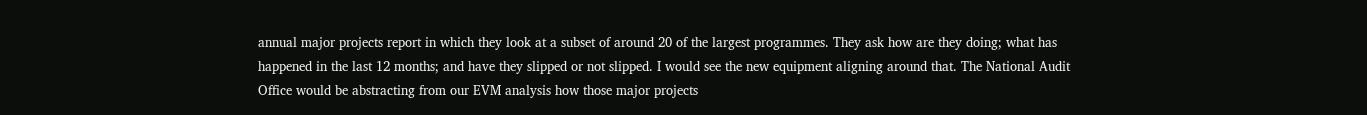annual major projects report in which they look at a subset of around 20 of the largest programmes. They ask how are they doing; what has happened in the last 12 months; and have they slipped or not slipped. I would see the new equipment aligning around that. The National Audit Office would be abstracting from our EVM analysis how those major projects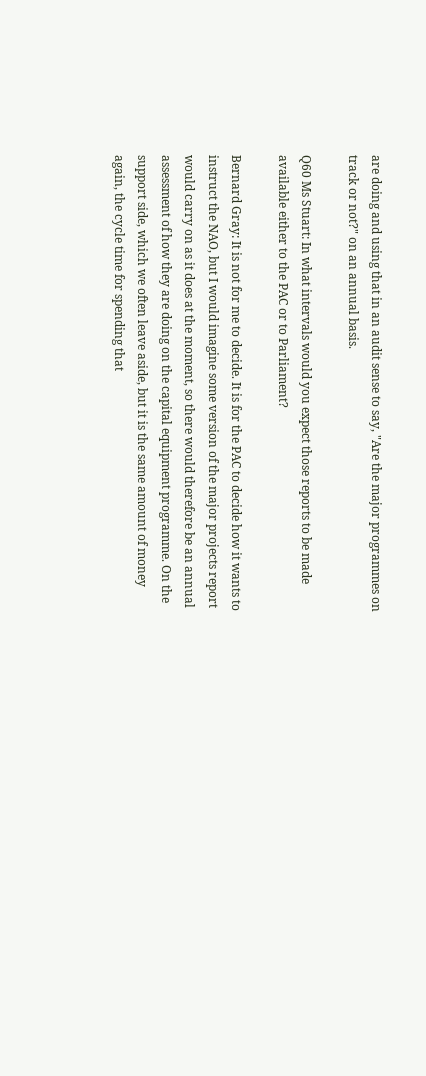are doing and using that in an audit sense to say, "Are the major programmes on track or not?" on an annual basis.

Q60 Ms Stuart: In what intervals would you expect those reports to be made available either to the PAC or to Parliament?

Bernard Gray: It is not for me to decide. It is for the PAC to decide how it wants to instruct the NAO, but I would imagine some version of the major projects report would carry on as it does at the moment, so there would therefore be an annual assessment of how they are doing on the capital equipment programme. On the support side, which we often leave aside, but it is the same amount of money again, the cycle time for spending that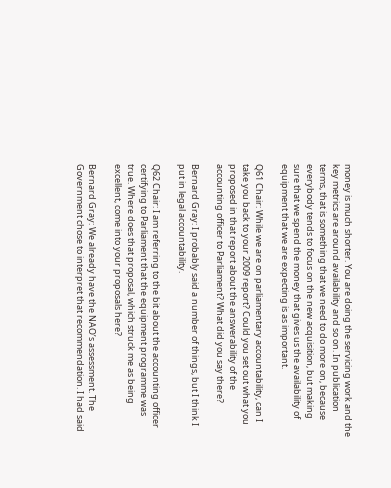money is much shorter. You are doing the servicing work and the key metrics are around availability and so on. In publication terms, that is something that we need to do more on, because everybody tends to focus on the new acquisition, but making sure that we spend the money that gives us the availability of equipment that we are expecting is as important.

Q61 Chair: While we are on parliamentary accountability, can I take you back to your 2009 report? Could you set out what you proposed in that report about the answerability of the accounting officer to Parliament? What did you say there?

Bernard Gray: I probably said a number of things, but I think I put in legal accountability.

Q62 Chair: I am referring to the bit about the accounting officer certifying to Parliament that the equipment programme was true. Where does that proposal, which struck me as being excellent, come into your proposals here?

Bernard Gray: We already have the NAO’s assessment. The Government chose to interpret that recommendation. I had said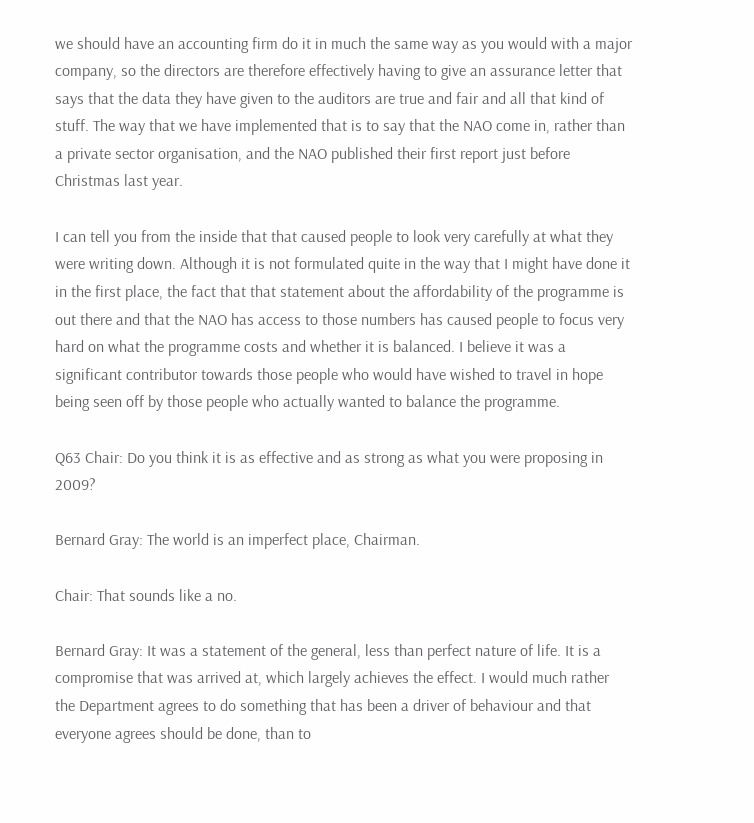we should have an accounting firm do it in much the same way as you would with a major company, so the directors are therefore effectively having to give an assurance letter that says that the data they have given to the auditors are true and fair and all that kind of stuff. The way that we have implemented that is to say that the NAO come in, rather than a private sector organisation, and the NAO published their first report just before Christmas last year.

I can tell you from the inside that that caused people to look very carefully at what they were writing down. Although it is not formulated quite in the way that I might have done it in the first place, the fact that that statement about the affordability of the programme is out there and that the NAO has access to those numbers has caused people to focus very hard on what the programme costs and whether it is balanced. I believe it was a significant contributor towards those people who would have wished to travel in hope being seen off by those people who actually wanted to balance the programme.

Q63 Chair: Do you think it is as effective and as strong as what you were proposing in 2009?

Bernard Gray: The world is an imperfect place, Chairman.

Chair: That sounds like a no.

Bernard Gray: It was a statement of the general, less than perfect nature of life. It is a compromise that was arrived at, which largely achieves the effect. I would much rather the Department agrees to do something that has been a driver of behaviour and that everyone agrees should be done, than to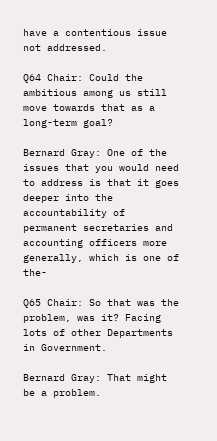have a contentious issue not addressed.

Q64 Chair: Could the ambitious among us still move towards that as a long-term goal?

Bernard Gray: One of the issues that you would need to address is that it goes deeper into the accountability of permanent secretaries and accounting officers more generally, which is one of the-

Q65 Chair: So that was the problem, was it? Facing lots of other Departments in Government.

Bernard Gray: That might be a problem.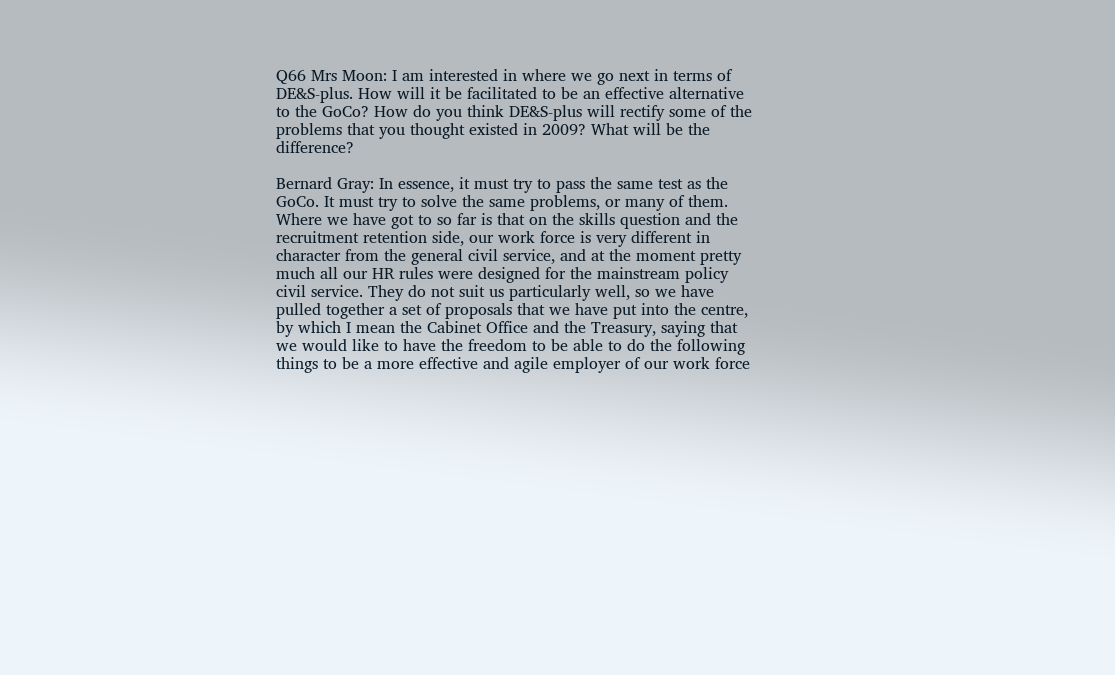Q66 Mrs Moon: I am interested in where we go next in terms of DE&S-plus. How will it be facilitated to be an effective alternative to the GoCo? How do you think DE&S-plus will rectify some of the problems that you thought existed in 2009? What will be the difference?

Bernard Gray: In essence, it must try to pass the same test as the GoCo. It must try to solve the same problems, or many of them. Where we have got to so far is that on the skills question and the recruitment retention side, our work force is very different in character from the general civil service, and at the moment pretty much all our HR rules were designed for the mainstream policy civil service. They do not suit us particularly well, so we have pulled together a set of proposals that we have put into the centre, by which I mean the Cabinet Office and the Treasury, saying that we would like to have the freedom to be able to do the following things to be a more effective and agile employer of our work force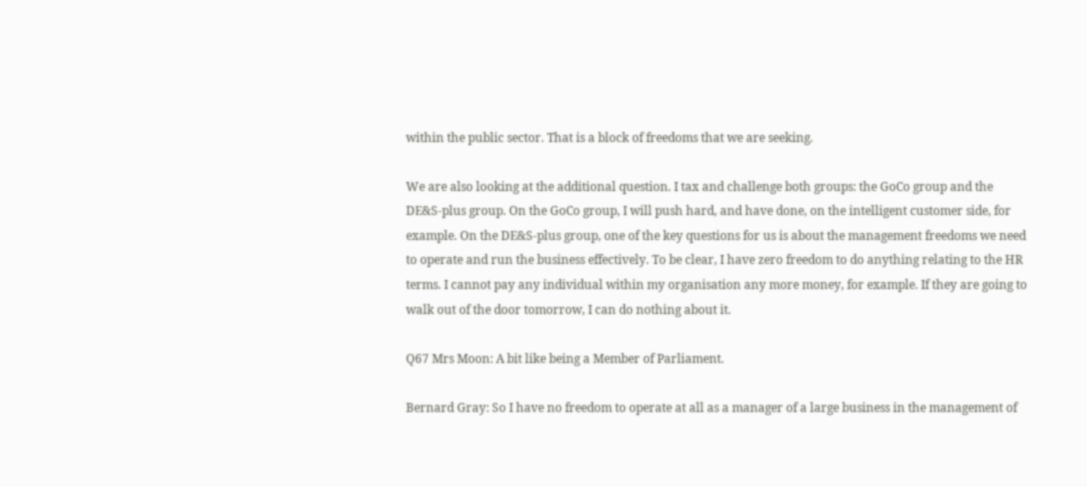within the public sector. That is a block of freedoms that we are seeking.

We are also looking at the additional question. I tax and challenge both groups: the GoCo group and the DE&S-plus group. On the GoCo group, I will push hard, and have done, on the intelligent customer side, for example. On the DE&S-plus group, one of the key questions for us is about the management freedoms we need to operate and run the business effectively. To be clear, I have zero freedom to do anything relating to the HR terms. I cannot pay any individual within my organisation any more money, for example. If they are going to walk out of the door tomorrow, I can do nothing about it.

Q67 Mrs Moon: A bit like being a Member of Parliament.

Bernard Gray: So I have no freedom to operate at all as a manager of a large business in the management of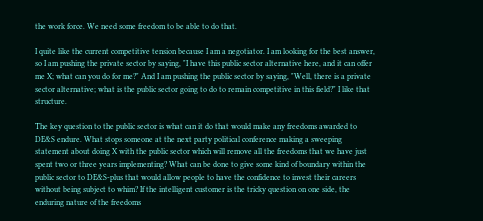the work force. We need some freedom to be able to do that.

I quite like the current competitive tension because I am a negotiator. I am looking for the best answer, so I am pushing the private sector by saying, "I have this public sector alternative here, and it can offer me X; what can you do for me?" And I am pushing the public sector by saying, "Well, there is a private sector alternative; what is the public sector going to do to remain competitive in this field?" I like that structure.

The key question to the public sector is what can it do that would make any freedoms awarded to DE&S endure. What stops someone at the next party political conference making a sweeping statement about doing X with the public sector which will remove all the freedoms that we have just spent two or three years implementing? What can be done to give some kind of boundary within the public sector to DE&S-plus that would allow people to have the confidence to invest their careers without being subject to whim? If the intelligent customer is the tricky question on one side, the enduring nature of the freedoms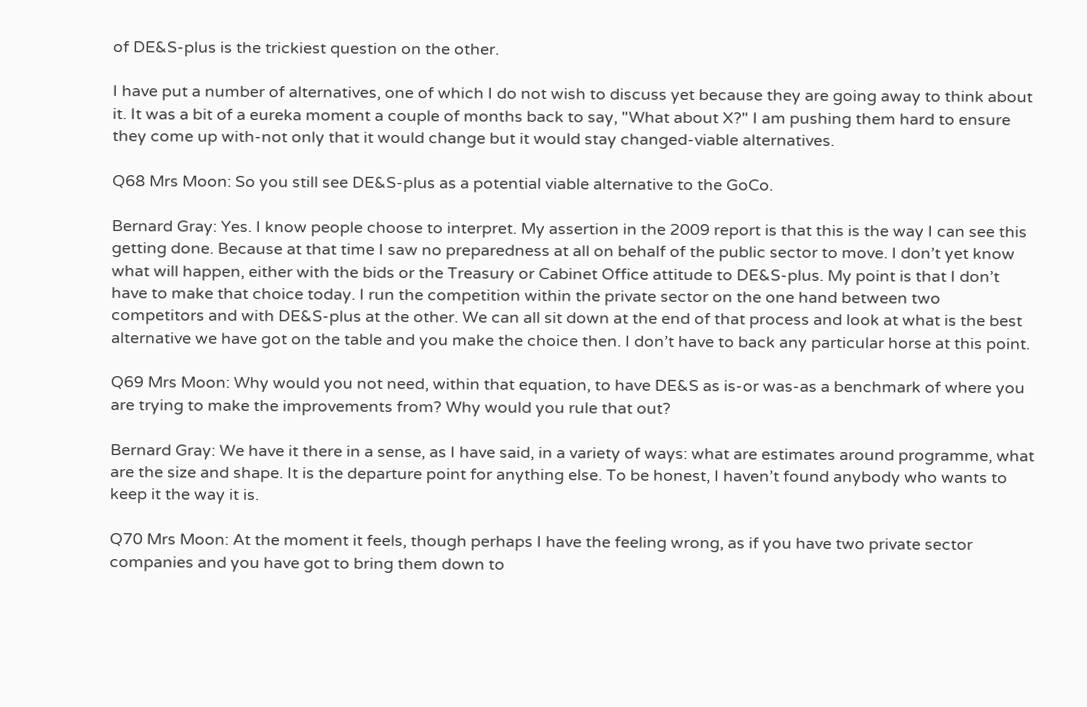of DE&S-plus is the trickiest question on the other.

I have put a number of alternatives, one of which I do not wish to discuss yet because they are going away to think about it. It was a bit of a eureka moment a couple of months back to say, "What about X?" I am pushing them hard to ensure they come up with-not only that it would change but it would stay changed-viable alternatives.

Q68 Mrs Moon: So you still see DE&S-plus as a potential viable alternative to the GoCo.

Bernard Gray: Yes. I know people choose to interpret. My assertion in the 2009 report is that this is the way I can see this getting done. Because at that time I saw no preparedness at all on behalf of the public sector to move. I don’t yet know what will happen, either with the bids or the Treasury or Cabinet Office attitude to DE&S-plus. My point is that I don’t have to make that choice today. I run the competition within the private sector on the one hand between two competitors and with DE&S-plus at the other. We can all sit down at the end of that process and look at what is the best alternative we have got on the table and you make the choice then. I don’t have to back any particular horse at this point.

Q69 Mrs Moon: Why would you not need, within that equation, to have DE&S as is-or was-as a benchmark of where you are trying to make the improvements from? Why would you rule that out?

Bernard Gray: We have it there in a sense, as I have said, in a variety of ways: what are estimates around programme, what are the size and shape. It is the departure point for anything else. To be honest, I haven’t found anybody who wants to keep it the way it is.

Q70 Mrs Moon: At the moment it feels, though perhaps I have the feeling wrong, as if you have two private sector companies and you have got to bring them down to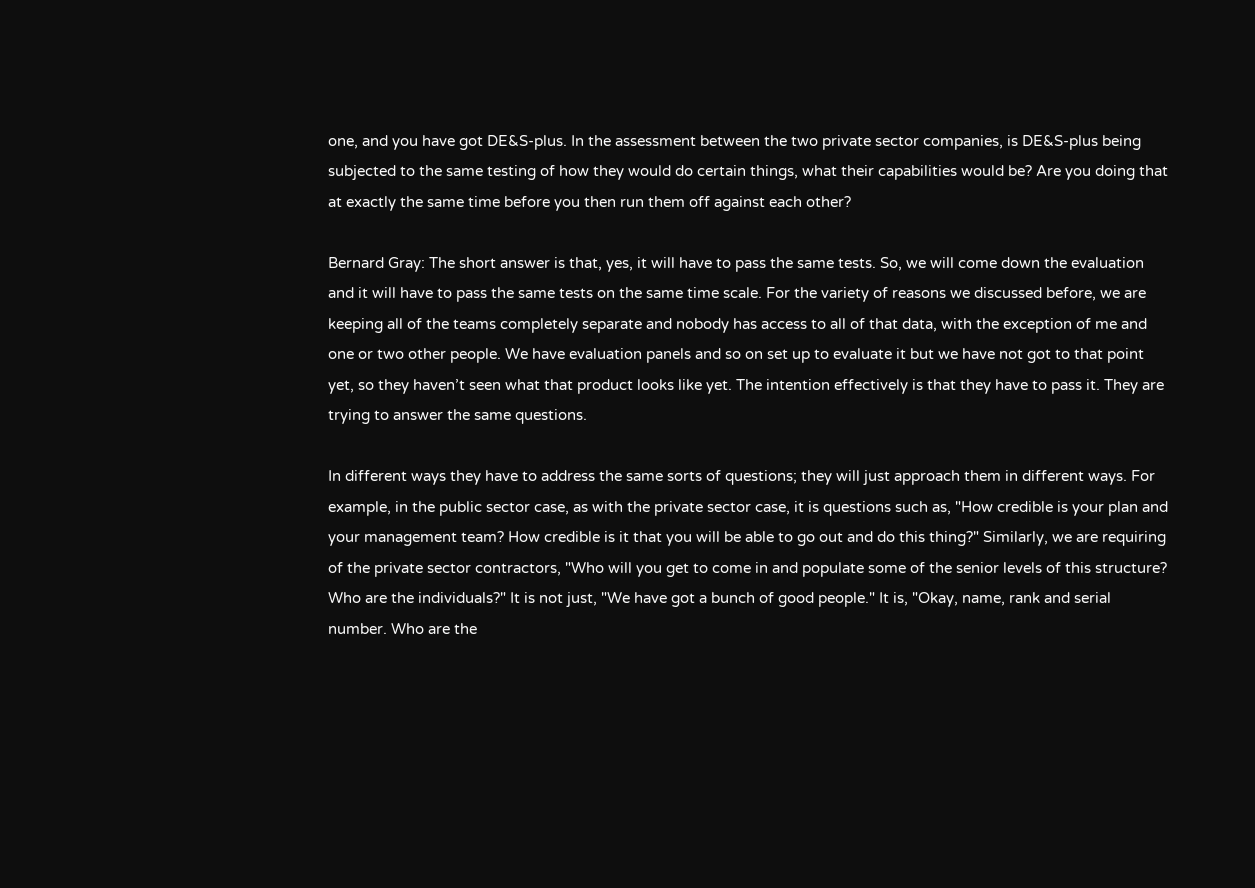one, and you have got DE&S-plus. In the assessment between the two private sector companies, is DE&S-plus being subjected to the same testing of how they would do certain things, what their capabilities would be? Are you doing that at exactly the same time before you then run them off against each other?

Bernard Gray: The short answer is that, yes, it will have to pass the same tests. So, we will come down the evaluation and it will have to pass the same tests on the same time scale. For the variety of reasons we discussed before, we are keeping all of the teams completely separate and nobody has access to all of that data, with the exception of me and one or two other people. We have evaluation panels and so on set up to evaluate it but we have not got to that point yet, so they haven’t seen what that product looks like yet. The intention effectively is that they have to pass it. They are trying to answer the same questions.

In different ways they have to address the same sorts of questions; they will just approach them in different ways. For example, in the public sector case, as with the private sector case, it is questions such as, "How credible is your plan and your management team? How credible is it that you will be able to go out and do this thing?" Similarly, we are requiring of the private sector contractors, "Who will you get to come in and populate some of the senior levels of this structure? Who are the individuals?" It is not just, "We have got a bunch of good people." It is, "Okay, name, rank and serial number. Who are the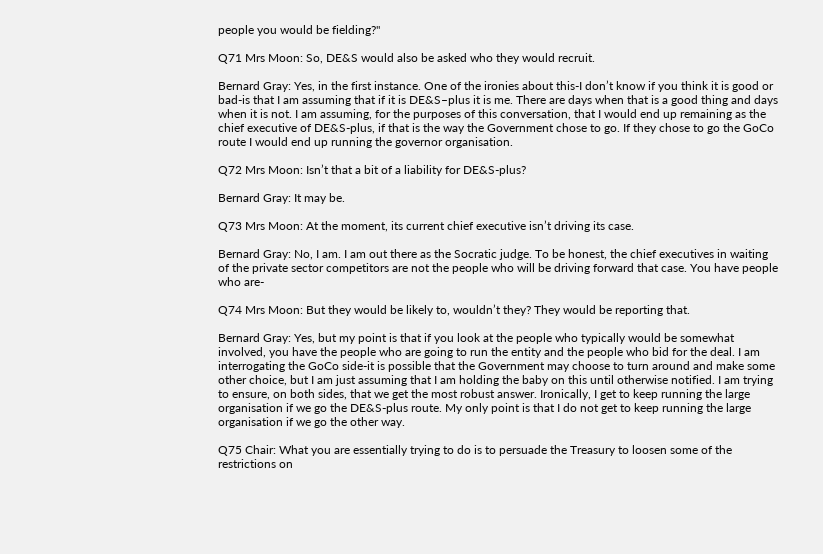people you would be fielding?"

Q71 Mrs Moon: So, DE&S would also be asked who they would recruit.

Bernard Gray: Yes, in the first instance. One of the ironies about this-I don’t know if you think it is good or bad-is that I am assuming that if it is DE&S–plus it is me. There are days when that is a good thing and days when it is not. I am assuming, for the purposes of this conversation, that I would end up remaining as the chief executive of DE&S-plus, if that is the way the Government chose to go. If they chose to go the GoCo route I would end up running the governor organisation.

Q72 Mrs Moon: Isn’t that a bit of a liability for DE&S-plus?

Bernard Gray: It may be.

Q73 Mrs Moon: At the moment, its current chief executive isn’t driving its case.

Bernard Gray: No, I am. I am out there as the Socratic judge. To be honest, the chief executives in waiting of the private sector competitors are not the people who will be driving forward that case. You have people who are-

Q74 Mrs Moon: But they would be likely to, wouldn’t they? They would be reporting that.

Bernard Gray: Yes, but my point is that if you look at the people who typically would be somewhat involved, you have the people who are going to run the entity and the people who bid for the deal. I am interrogating the GoCo side-it is possible that the Government may choose to turn around and make some other choice, but I am just assuming that I am holding the baby on this until otherwise notified. I am trying to ensure, on both sides, that we get the most robust answer. Ironically, I get to keep running the large organisation if we go the DE&S-plus route. My only point is that I do not get to keep running the large organisation if we go the other way.

Q75 Chair: What you are essentially trying to do is to persuade the Treasury to loosen some of the restrictions on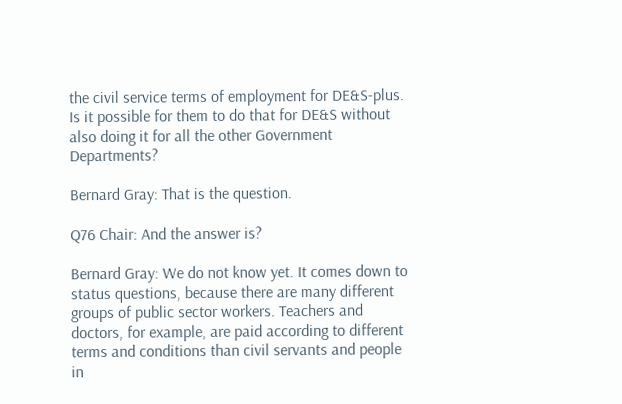the civil service terms of employment for DE&S-plus. Is it possible for them to do that for DE&S without also doing it for all the other Government Departments?

Bernard Gray: That is the question.

Q76 Chair: And the answer is?

Bernard Gray: We do not know yet. It comes down to status questions, because there are many different groups of public sector workers. Teachers and doctors, for example, are paid according to different terms and conditions than civil servants and people in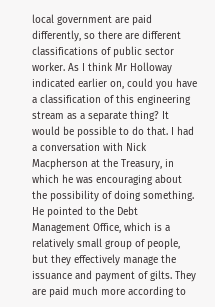local government are paid differently, so there are different classifications of public sector worker. As I think Mr Holloway indicated earlier on, could you have a classification of this engineering stream as a separate thing? It would be possible to do that. I had a conversation with Nick Macpherson at the Treasury, in which he was encouraging about the possibility of doing something. He pointed to the Debt Management Office, which is a relatively small group of people, but they effectively manage the issuance and payment of gilts. They are paid much more according to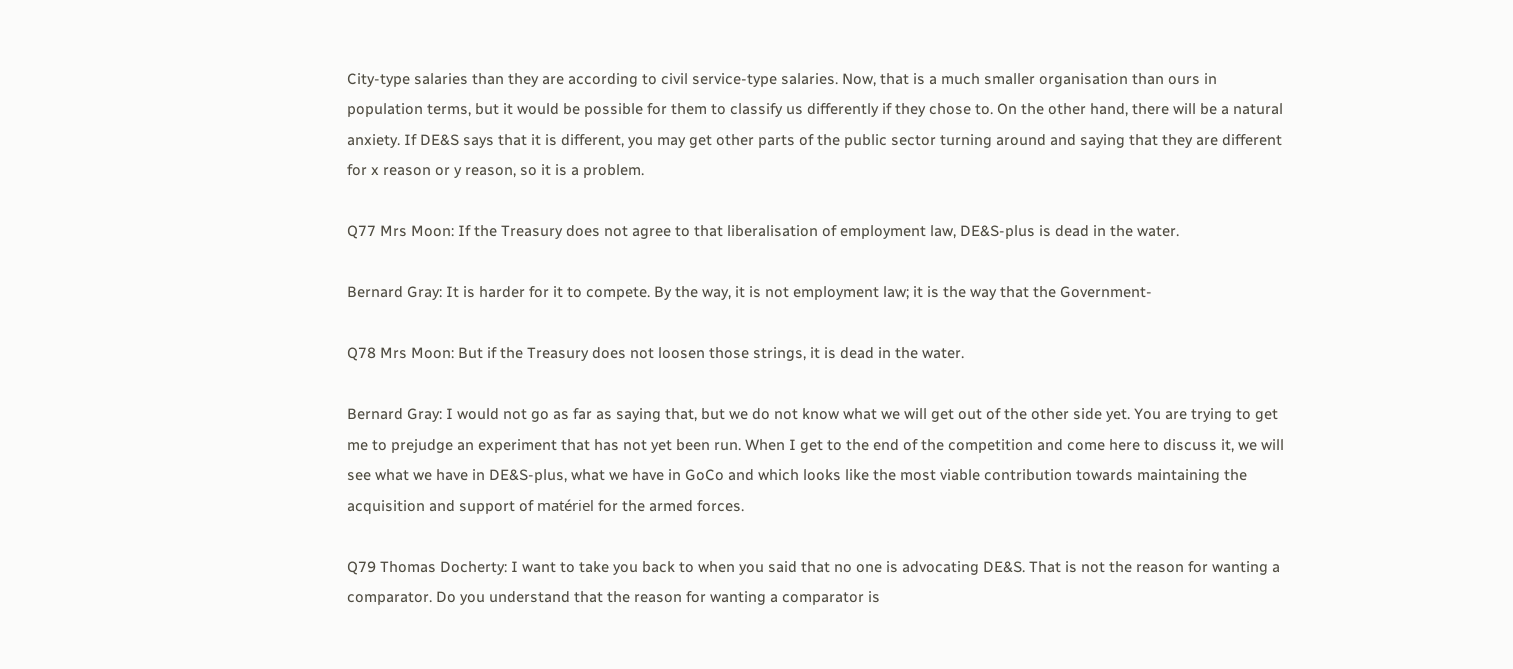City-type salaries than they are according to civil service-type salaries. Now, that is a much smaller organisation than ours in population terms, but it would be possible for them to classify us differently if they chose to. On the other hand, there will be a natural anxiety. If DE&S says that it is different, you may get other parts of the public sector turning around and saying that they are different for x reason or y reason, so it is a problem.

Q77 Mrs Moon: If the Treasury does not agree to that liberalisation of employment law, DE&S-plus is dead in the water.

Bernard Gray: It is harder for it to compete. By the way, it is not employment law; it is the way that the Government-

Q78 Mrs Moon: But if the Treasury does not loosen those strings, it is dead in the water.

Bernard Gray: I would not go as far as saying that, but we do not know what we will get out of the other side yet. You are trying to get me to prejudge an experiment that has not yet been run. When I get to the end of the competition and come here to discuss it, we will see what we have in DE&S-plus, what we have in GoCo and which looks like the most viable contribution towards maintaining the acquisition and support of matériel for the armed forces.

Q79 Thomas Docherty: I want to take you back to when you said that no one is advocating DE&S. That is not the reason for wanting a comparator. Do you understand that the reason for wanting a comparator is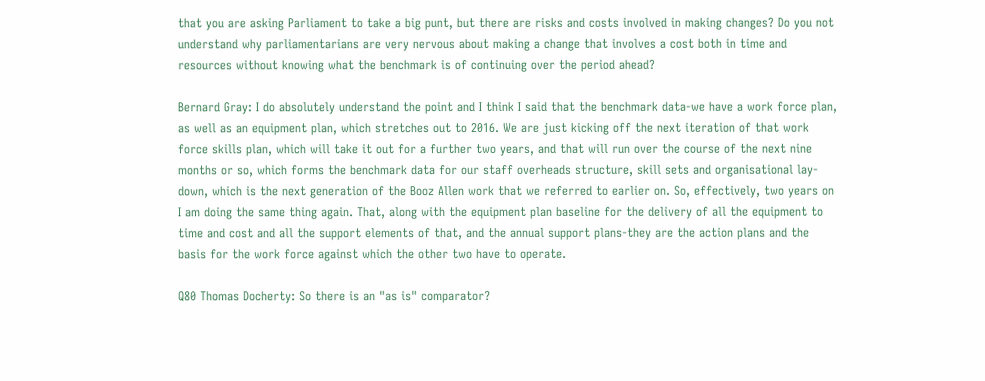that you are asking Parliament to take a big punt, but there are risks and costs involved in making changes? Do you not understand why parliamentarians are very nervous about making a change that involves a cost both in time and resources without knowing what the benchmark is of continuing over the period ahead?

Bernard Gray: I do absolutely understand the point and I think I said that the benchmark data-we have a work force plan, as well as an equipment plan, which stretches out to 2016. We are just kicking off the next iteration of that work force skills plan, which will take it out for a further two years, and that will run over the course of the next nine months or so, which forms the benchmark data for our staff overheads structure, skill sets and organisational lay-down, which is the next generation of the Booz Allen work that we referred to earlier on. So, effectively, two years on I am doing the same thing again. That, along with the equipment plan baseline for the delivery of all the equipment to time and cost and all the support elements of that, and the annual support plans-they are the action plans and the basis for the work force against which the other two have to operate.

Q80 Thomas Docherty: So there is an "as is" comparator?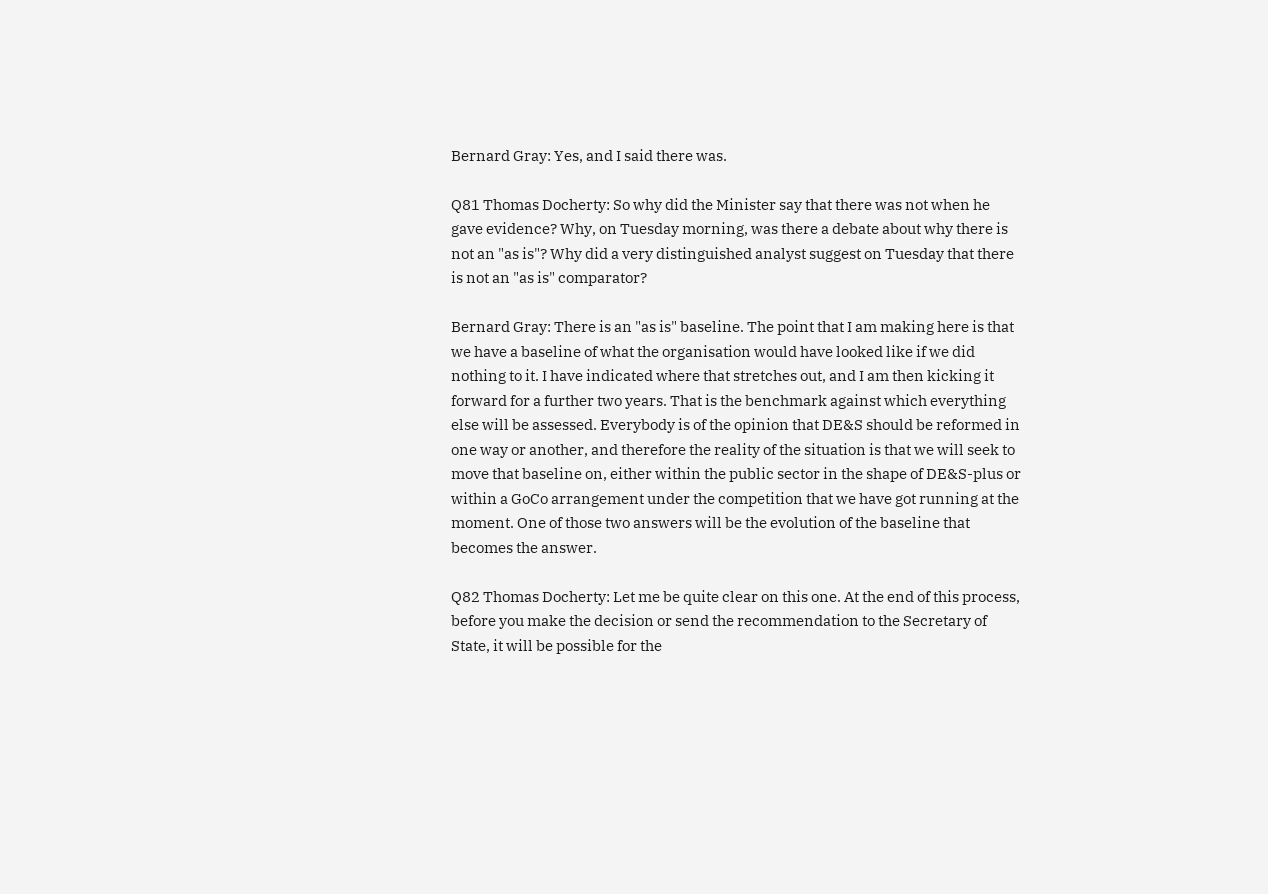Bernard Gray: Yes, and I said there was.

Q81 Thomas Docherty: So why did the Minister say that there was not when he gave evidence? Why, on Tuesday morning, was there a debate about why there is not an "as is"? Why did a very distinguished analyst suggest on Tuesday that there is not an "as is" comparator?

Bernard Gray: There is an "as is" baseline. The point that I am making here is that we have a baseline of what the organisation would have looked like if we did nothing to it. I have indicated where that stretches out, and I am then kicking it forward for a further two years. That is the benchmark against which everything else will be assessed. Everybody is of the opinion that DE&S should be reformed in one way or another, and therefore the reality of the situation is that we will seek to move that baseline on, either within the public sector in the shape of DE&S-plus or within a GoCo arrangement under the competition that we have got running at the moment. One of those two answers will be the evolution of the baseline that becomes the answer.

Q82 Thomas Docherty: Let me be quite clear on this one. At the end of this process, before you make the decision or send the recommendation to the Secretary of State, it will be possible for the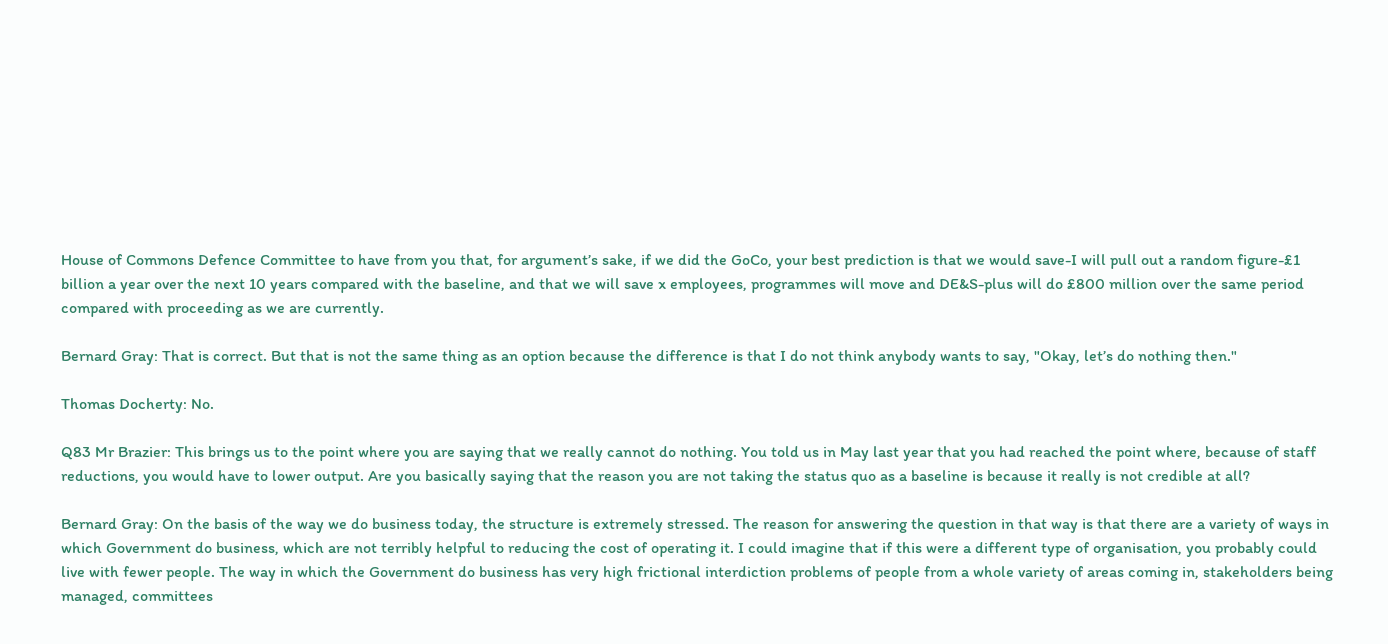House of Commons Defence Committee to have from you that, for argument’s sake, if we did the GoCo, your best prediction is that we would save-I will pull out a random figure-£1 billion a year over the next 10 years compared with the baseline, and that we will save x employees, programmes will move and DE&S-plus will do £800 million over the same period compared with proceeding as we are currently.

Bernard Gray: That is correct. But that is not the same thing as an option because the difference is that I do not think anybody wants to say, "Okay, let’s do nothing then."

Thomas Docherty: No.

Q83 Mr Brazier: This brings us to the point where you are saying that we really cannot do nothing. You told us in May last year that you had reached the point where, because of staff reductions, you would have to lower output. Are you basically saying that the reason you are not taking the status quo as a baseline is because it really is not credible at all?

Bernard Gray: On the basis of the way we do business today, the structure is extremely stressed. The reason for answering the question in that way is that there are a variety of ways in which Government do business, which are not terribly helpful to reducing the cost of operating it. I could imagine that if this were a different type of organisation, you probably could live with fewer people. The way in which the Government do business has very high frictional interdiction problems of people from a whole variety of areas coming in, stakeholders being managed, committees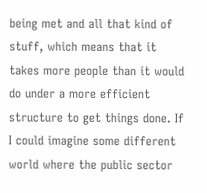being met and all that kind of stuff, which means that it takes more people than it would do under a more efficient structure to get things done. If I could imagine some different world where the public sector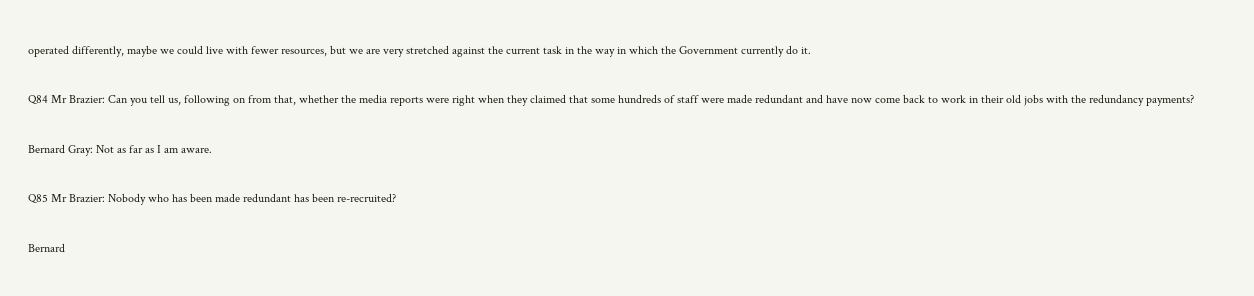operated differently, maybe we could live with fewer resources, but we are very stretched against the current task in the way in which the Government currently do it.

Q84 Mr Brazier: Can you tell us, following on from that, whether the media reports were right when they claimed that some hundreds of staff were made redundant and have now come back to work in their old jobs with the redundancy payments?

Bernard Gray: Not as far as I am aware.

Q85 Mr Brazier: Nobody who has been made redundant has been re-recruited?

Bernard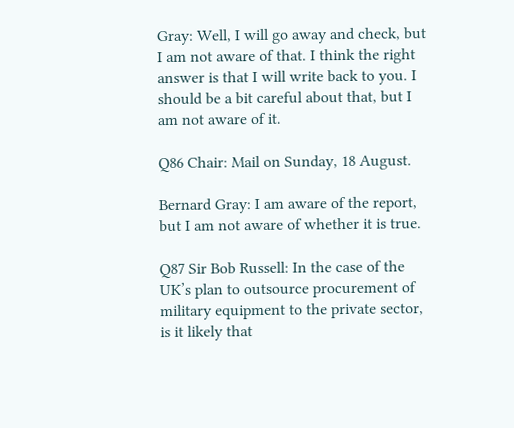Gray: Well, I will go away and check, but I am not aware of that. I think the right answer is that I will write back to you. I should be a bit careful about that, but I am not aware of it.

Q86 Chair: Mail on Sunday, 18 August.

Bernard Gray: I am aware of the report, but I am not aware of whether it is true.

Q87 Sir Bob Russell: In the case of the UK’s plan to outsource procurement of military equipment to the private sector, is it likely that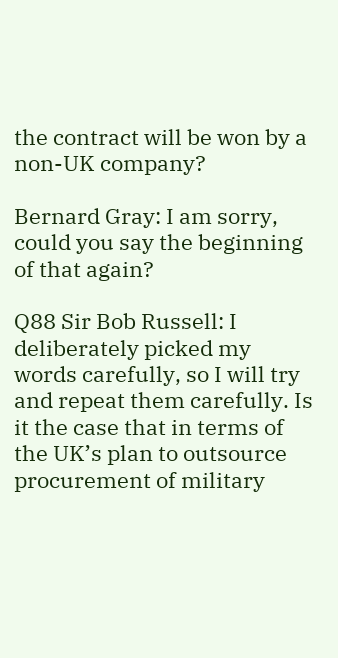the contract will be won by a non-UK company?

Bernard Gray: I am sorry, could you say the beginning of that again?

Q88 Sir Bob Russell: I deliberately picked my words carefully, so I will try and repeat them carefully. Is it the case that in terms of the UK’s plan to outsource procurement of military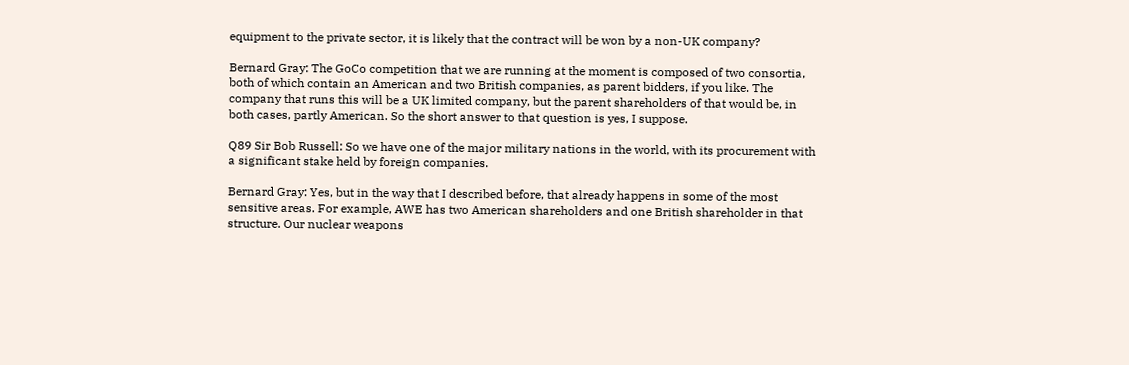equipment to the private sector, it is likely that the contract will be won by a non-UK company?

Bernard Gray: The GoCo competition that we are running at the moment is composed of two consortia, both of which contain an American and two British companies, as parent bidders, if you like. The company that runs this will be a UK limited company, but the parent shareholders of that would be, in both cases, partly American. So the short answer to that question is yes, I suppose.

Q89 Sir Bob Russell: So we have one of the major military nations in the world, with its procurement with a significant stake held by foreign companies.

Bernard Gray: Yes, but in the way that I described before, that already happens in some of the most sensitive areas. For example, AWE has two American shareholders and one British shareholder in that structure. Our nuclear weapons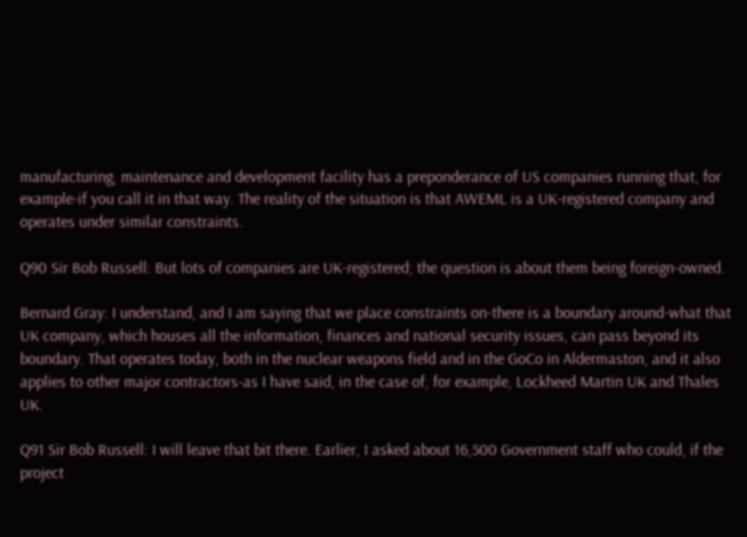manufacturing, maintenance and development facility has a preponderance of US companies running that, for example-if you call it in that way. The reality of the situation is that AWEML is a UK-registered company and operates under similar constraints.

Q90 Sir Bob Russell: But lots of companies are UK-registered; the question is about them being foreign-owned.

Bernard Gray: I understand, and I am saying that we place constraints on-there is a boundary around-what that UK company, which houses all the information, finances and national security issues, can pass beyond its boundary. That operates today, both in the nuclear weapons field and in the GoCo in Aldermaston, and it also applies to other major contractors-as I have said, in the case of, for example, Lockheed Martin UK and Thales UK.

Q91 Sir Bob Russell: I will leave that bit there. Earlier, I asked about 16,500 Government staff who could, if the project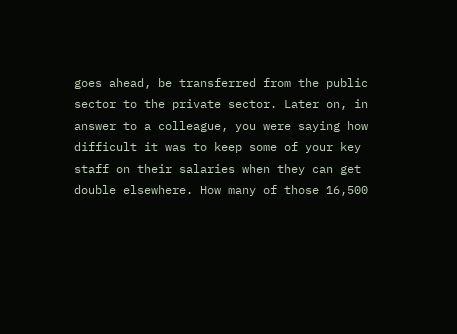goes ahead, be transferred from the public sector to the private sector. Later on, in answer to a colleague, you were saying how difficult it was to keep some of your key staff on their salaries when they can get double elsewhere. How many of those 16,500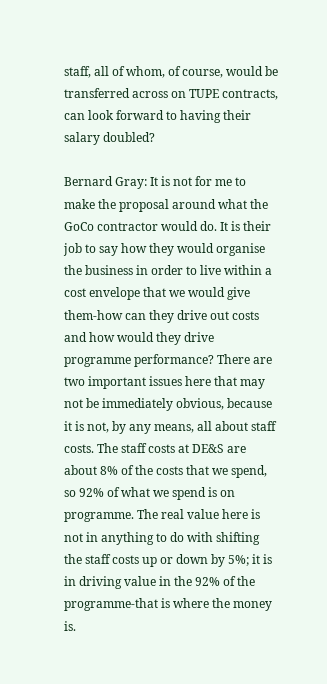staff, all of whom, of course, would be transferred across on TUPE contracts, can look forward to having their salary doubled?

Bernard Gray: It is not for me to make the proposal around what the GoCo contractor would do. It is their job to say how they would organise the business in order to live within a cost envelope that we would give them-how can they drive out costs and how would they drive programme performance? There are two important issues here that may not be immediately obvious, because it is not, by any means, all about staff costs. The staff costs at DE&S are about 8% of the costs that we spend, so 92% of what we spend is on programme. The real value here is not in anything to do with shifting the staff costs up or down by 5%; it is in driving value in the 92% of the programme-that is where the money is.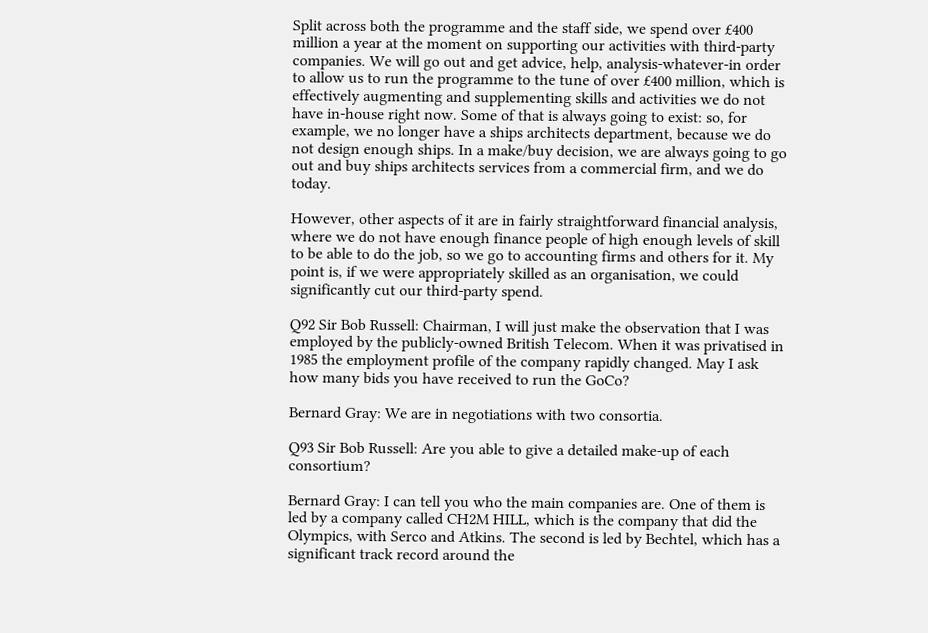Split across both the programme and the staff side, we spend over £400 million a year at the moment on supporting our activities with third-party companies. We will go out and get advice, help, analysis-whatever-in order to allow us to run the programme to the tune of over £400 million, which is effectively augmenting and supplementing skills and activities we do not have in-house right now. Some of that is always going to exist: so, for example, we no longer have a ships architects department, because we do not design enough ships. In a make/buy decision, we are always going to go out and buy ships architects services from a commercial firm, and we do today.

However, other aspects of it are in fairly straightforward financial analysis, where we do not have enough finance people of high enough levels of skill to be able to do the job, so we go to accounting firms and others for it. My point is, if we were appropriately skilled as an organisation, we could significantly cut our third-party spend.

Q92 Sir Bob Russell: Chairman, I will just make the observation that I was employed by the publicly-owned British Telecom. When it was privatised in 1985 the employment profile of the company rapidly changed. May I ask how many bids you have received to run the GoCo?

Bernard Gray: We are in negotiations with two consortia.

Q93 Sir Bob Russell: Are you able to give a detailed make-up of each consortium?

Bernard Gray: I can tell you who the main companies are. One of them is led by a company called CH2M HILL, which is the company that did the Olympics, with Serco and Atkins. The second is led by Bechtel, which has a significant track record around the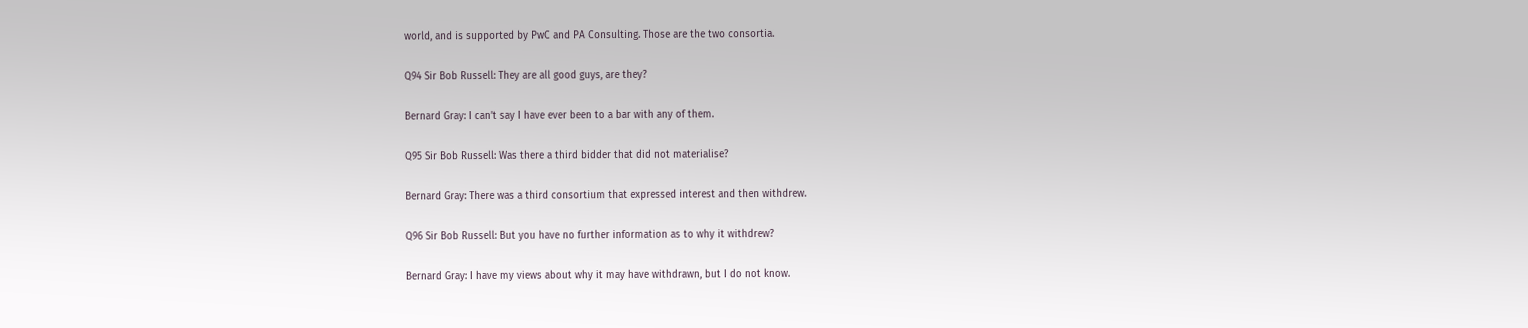world, and is supported by PwC and PA Consulting. Those are the two consortia.

Q94 Sir Bob Russell: They are all good guys, are they?

Bernard Gray: I can’t say I have ever been to a bar with any of them.

Q95 Sir Bob Russell: Was there a third bidder that did not materialise?

Bernard Gray: There was a third consortium that expressed interest and then withdrew.

Q96 Sir Bob Russell: But you have no further information as to why it withdrew?

Bernard Gray: I have my views about why it may have withdrawn, but I do not know.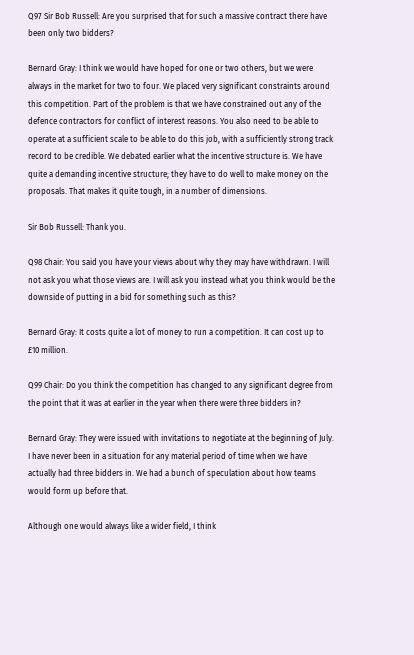Q97 Sir Bob Russell: Are you surprised that for such a massive contract there have been only two bidders?

Bernard Gray: I think we would have hoped for one or two others, but we were always in the market for two to four. We placed very significant constraints around this competition. Part of the problem is that we have constrained out any of the defence contractors for conflict of interest reasons. You also need to be able to operate at a sufficient scale to be able to do this job, with a sufficiently strong track record to be credible. We debated earlier what the incentive structure is. We have quite a demanding incentive structure; they have to do well to make money on the proposals. That makes it quite tough, in a number of dimensions.

Sir Bob Russell: Thank you.

Q98 Chair: You said you have your views about why they may have withdrawn. I will not ask you what those views are. I will ask you instead what you think would be the downside of putting in a bid for something such as this?

Bernard Gray: It costs quite a lot of money to run a competition. It can cost up to £10 million.

Q99 Chair: Do you think the competition has changed to any significant degree from the point that it was at earlier in the year when there were three bidders in?

Bernard Gray: They were issued with invitations to negotiate at the beginning of July. I have never been in a situation for any material period of time when we have actually had three bidders in. We had a bunch of speculation about how teams would form up before that.

Although one would always like a wider field, I think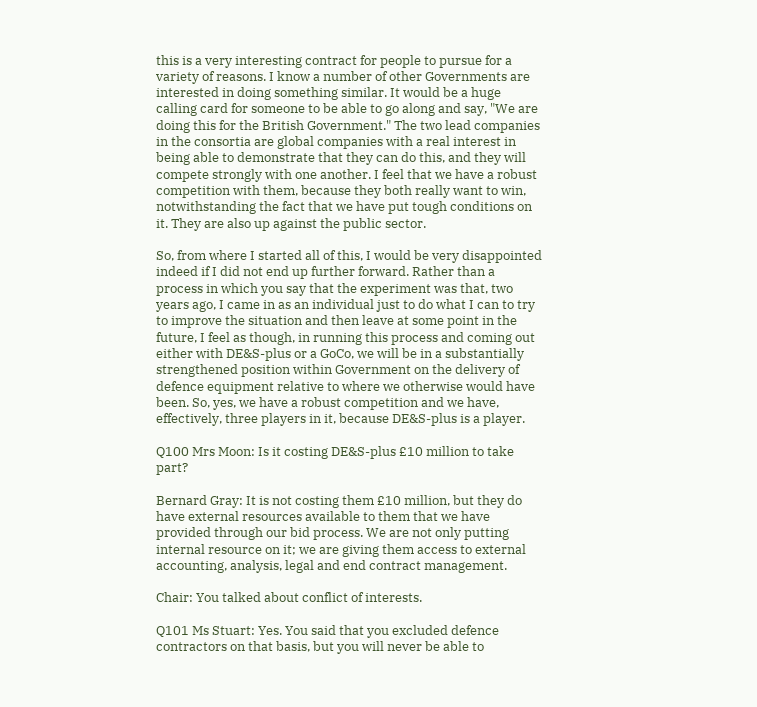this is a very interesting contract for people to pursue for a variety of reasons. I know a number of other Governments are interested in doing something similar. It would be a huge calling card for someone to be able to go along and say, "We are doing this for the British Government." The two lead companies in the consortia are global companies with a real interest in being able to demonstrate that they can do this, and they will compete strongly with one another. I feel that we have a robust competition with them, because they both really want to win, notwithstanding the fact that we have put tough conditions on it. They are also up against the public sector.

So, from where I started all of this, I would be very disappointed indeed if I did not end up further forward. Rather than a process in which you say that the experiment was that, two years ago, I came in as an individual just to do what I can to try to improve the situation and then leave at some point in the future, I feel as though, in running this process and coming out either with DE&S-plus or a GoCo, we will be in a substantially strengthened position within Government on the delivery of defence equipment relative to where we otherwise would have been. So, yes, we have a robust competition and we have, effectively, three players in it, because DE&S-plus is a player.

Q100 Mrs Moon: Is it costing DE&S-plus £10 million to take part?

Bernard Gray: It is not costing them £10 million, but they do have external resources available to them that we have provided through our bid process. We are not only putting internal resource on it; we are giving them access to external accounting, analysis, legal and end contract management.

Chair: You talked about conflict of interests.

Q101 Ms Stuart: Yes. You said that you excluded defence contractors on that basis, but you will never be able to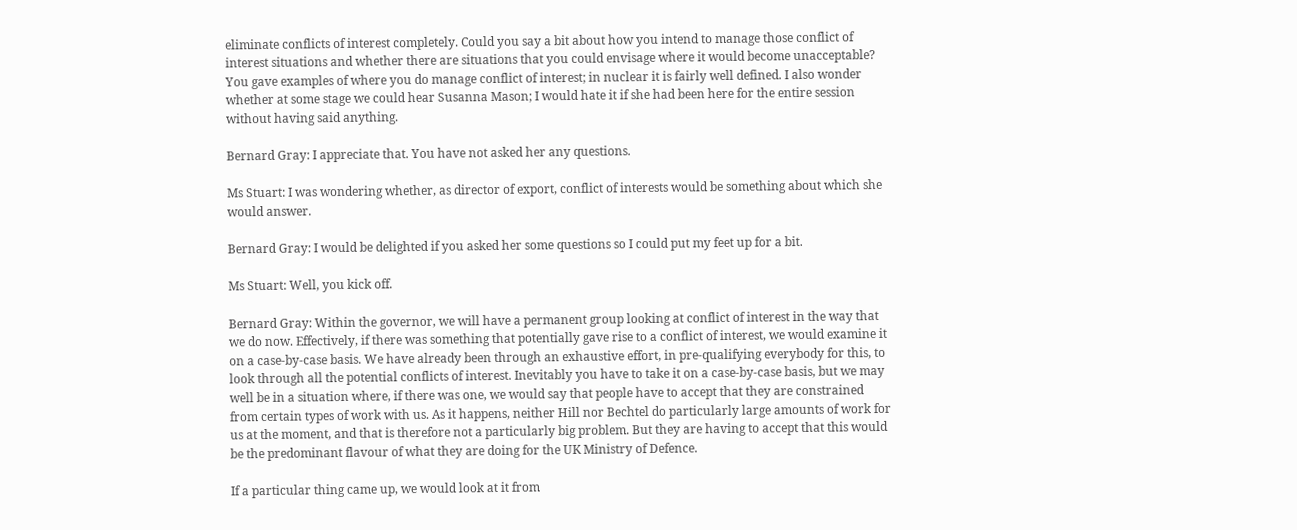eliminate conflicts of interest completely. Could you say a bit about how you intend to manage those conflict of interest situations and whether there are situations that you could envisage where it would become unacceptable? You gave examples of where you do manage conflict of interest; in nuclear it is fairly well defined. I also wonder whether at some stage we could hear Susanna Mason; I would hate it if she had been here for the entire session without having said anything.

Bernard Gray: I appreciate that. You have not asked her any questions.

Ms Stuart: I was wondering whether, as director of export, conflict of interests would be something about which she would answer.

Bernard Gray: I would be delighted if you asked her some questions so I could put my feet up for a bit.

Ms Stuart: Well, you kick off.

Bernard Gray: Within the governor, we will have a permanent group looking at conflict of interest in the way that we do now. Effectively, if there was something that potentially gave rise to a conflict of interest, we would examine it on a case-by-case basis. We have already been through an exhaustive effort, in pre-qualifying everybody for this, to look through all the potential conflicts of interest. Inevitably you have to take it on a case-by-case basis, but we may well be in a situation where, if there was one, we would say that people have to accept that they are constrained from certain types of work with us. As it happens, neither Hill nor Bechtel do particularly large amounts of work for us at the moment, and that is therefore not a particularly big problem. But they are having to accept that this would be the predominant flavour of what they are doing for the UK Ministry of Defence.

If a particular thing came up, we would look at it from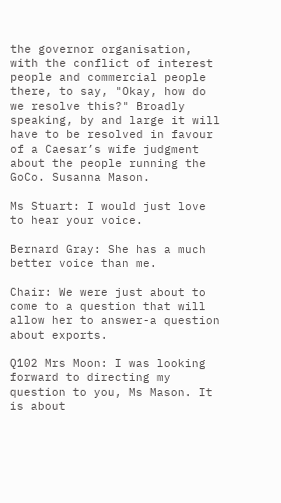the governor organisation, with the conflict of interest people and commercial people there, to say, "Okay, how do we resolve this?" Broadly speaking, by and large it will have to be resolved in favour of a Caesar’s wife judgment about the people running the GoCo. Susanna Mason.

Ms Stuart: I would just love to hear your voice.

Bernard Gray: She has a much better voice than me.

Chair: We were just about to come to a question that will allow her to answer-a question about exports.

Q102 Mrs Moon: I was looking forward to directing my question to you, Ms Mason. It is about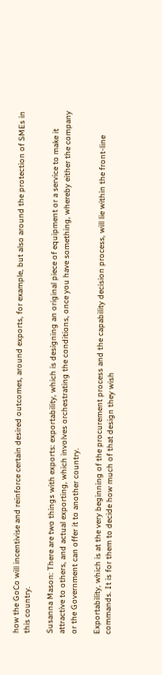how the GoCo will incentivise and reinforce certain desired outcomes, around exports, for example, but also around the protection of SMEs in this country.

Susanna Mason: There are two things with exports: exportability, which is designing an original piece of equipment or a service to make it attractive to others, and actual exporting, which involves orchestrating the conditions, once you have something, whereby either the company or the Government can offer it to another country.

Exportability, which is at the very beginning of the procurement process and the capability decision process, will lie within the front-line commands. It is for them to decide how much of that design they wish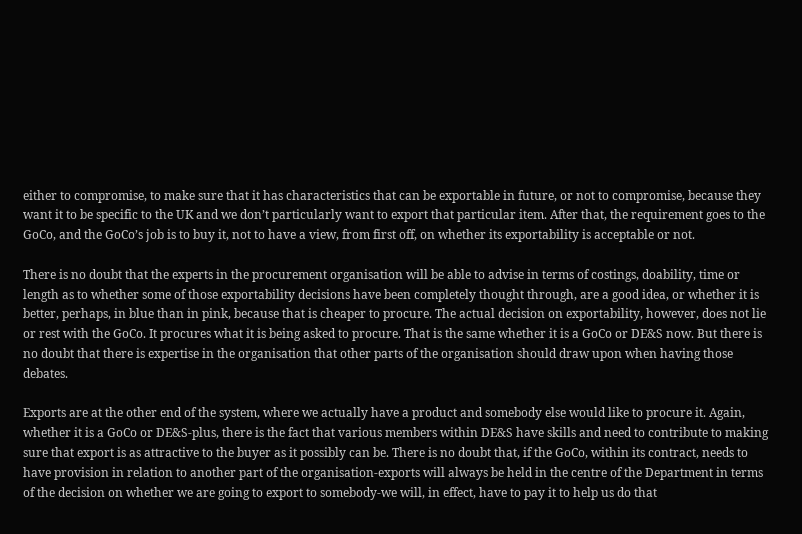either to compromise, to make sure that it has characteristics that can be exportable in future, or not to compromise, because they want it to be specific to the UK and we don’t particularly want to export that particular item. After that, the requirement goes to the GoCo, and the GoCo’s job is to buy it, not to have a view, from first off, on whether its exportability is acceptable or not.

There is no doubt that the experts in the procurement organisation will be able to advise in terms of costings, doability, time or length as to whether some of those exportability decisions have been completely thought through, are a good idea, or whether it is better, perhaps, in blue than in pink, because that is cheaper to procure. The actual decision on exportability, however, does not lie or rest with the GoCo. It procures what it is being asked to procure. That is the same whether it is a GoCo or DE&S now. But there is no doubt that there is expertise in the organisation that other parts of the organisation should draw upon when having those debates.

Exports are at the other end of the system, where we actually have a product and somebody else would like to procure it. Again, whether it is a GoCo or DE&S-plus, there is the fact that various members within DE&S have skills and need to contribute to making sure that export is as attractive to the buyer as it possibly can be. There is no doubt that, if the GoCo, within its contract, needs to have provision in relation to another part of the organisation-exports will always be held in the centre of the Department in terms of the decision on whether we are going to export to somebody-we will, in effect, have to pay it to help us do that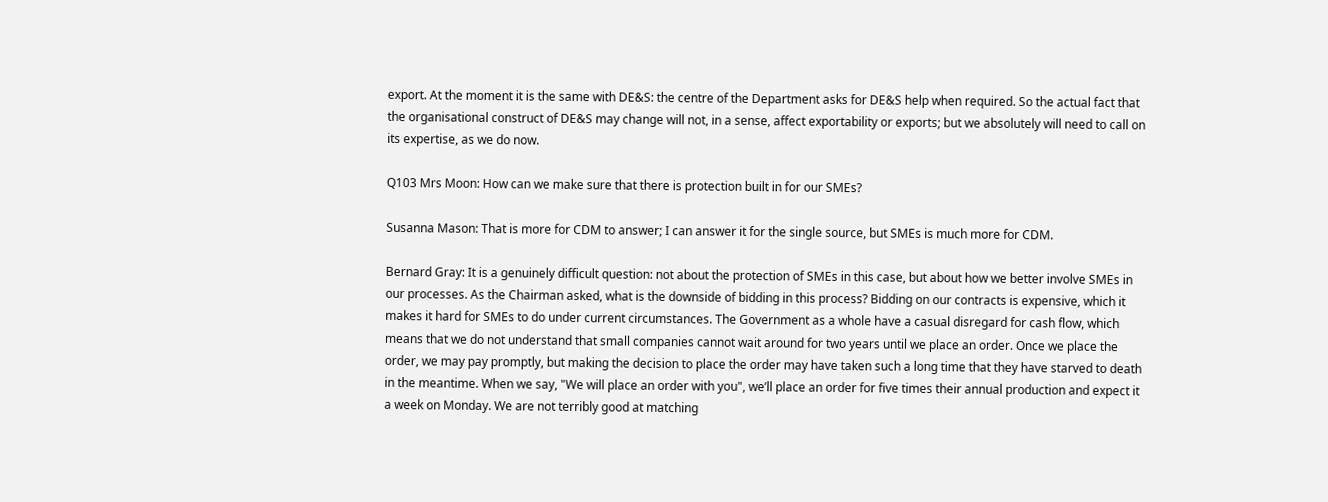export. At the moment it is the same with DE&S: the centre of the Department asks for DE&S help when required. So the actual fact that the organisational construct of DE&S may change will not, in a sense, affect exportability or exports; but we absolutely will need to call on its expertise, as we do now.

Q103 Mrs Moon: How can we make sure that there is protection built in for our SMEs?

Susanna Mason: That is more for CDM to answer; I can answer it for the single source, but SMEs is much more for CDM.

Bernard Gray: It is a genuinely difficult question: not about the protection of SMEs in this case, but about how we better involve SMEs in our processes. As the Chairman asked, what is the downside of bidding in this process? Bidding on our contracts is expensive, which it makes it hard for SMEs to do under current circumstances. The Government as a whole have a casual disregard for cash flow, which means that we do not understand that small companies cannot wait around for two years until we place an order. Once we place the order, we may pay promptly, but making the decision to place the order may have taken such a long time that they have starved to death in the meantime. When we say, "We will place an order with you", we’ll place an order for five times their annual production and expect it a week on Monday. We are not terribly good at matching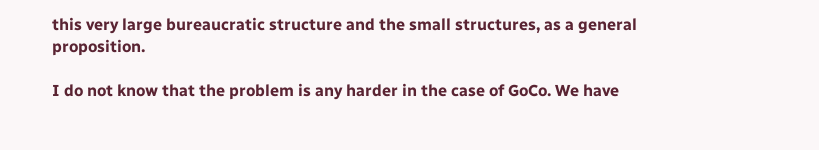this very large bureaucratic structure and the small structures, as a general proposition.

I do not know that the problem is any harder in the case of GoCo. We have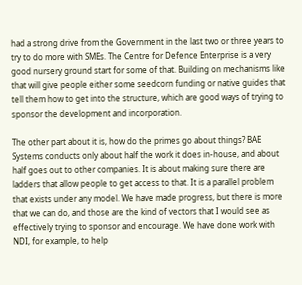had a strong drive from the Government in the last two or three years to try to do more with SMEs. The Centre for Defence Enterprise is a very good nursery ground start for some of that. Building on mechanisms like that will give people either some seedcorn funding or native guides that tell them how to get into the structure, which are good ways of trying to sponsor the development and incorporation.

The other part about it is, how do the primes go about things? BAE Systems conducts only about half the work it does in-house, and about half goes out to other companies. It is about making sure there are ladders that allow people to get access to that. It is a parallel problem that exists under any model. We have made progress, but there is more that we can do, and those are the kind of vectors that I would see as effectively trying to sponsor and encourage. We have done work with NDI, for example, to help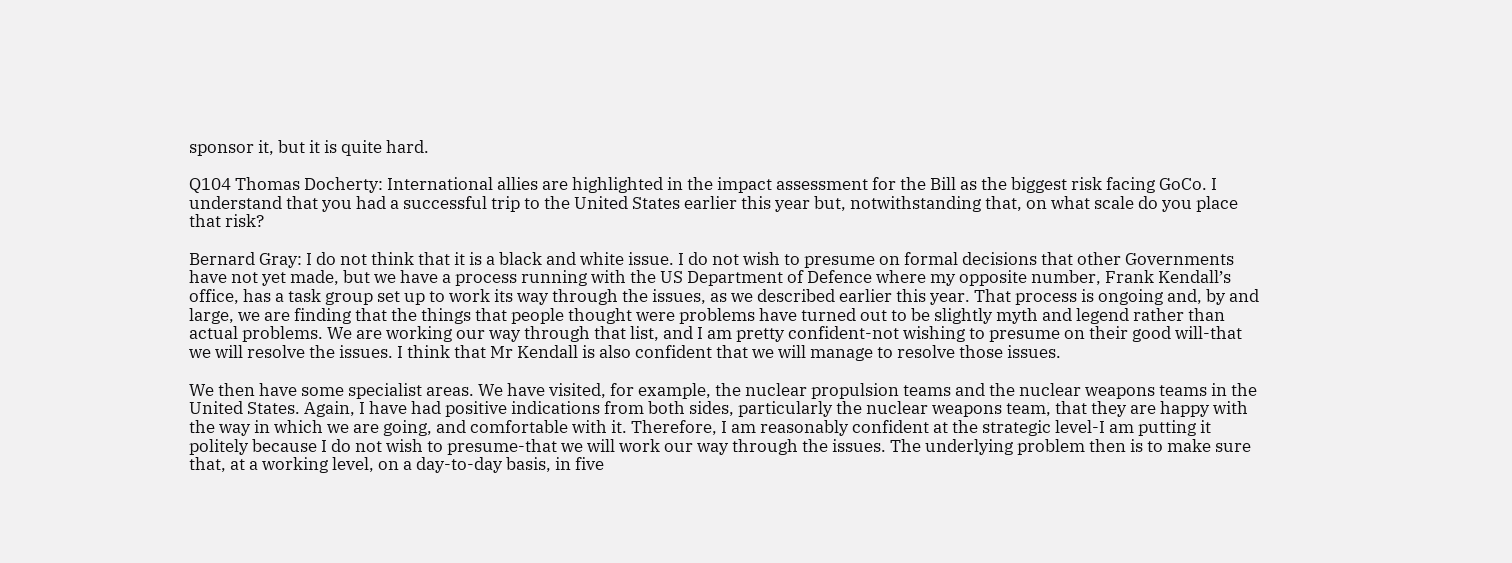sponsor it, but it is quite hard.

Q104 Thomas Docherty: International allies are highlighted in the impact assessment for the Bill as the biggest risk facing GoCo. I understand that you had a successful trip to the United States earlier this year but, notwithstanding that, on what scale do you place that risk?

Bernard Gray: I do not think that it is a black and white issue. I do not wish to presume on formal decisions that other Governments have not yet made, but we have a process running with the US Department of Defence where my opposite number, Frank Kendall’s office, has a task group set up to work its way through the issues, as we described earlier this year. That process is ongoing and, by and large, we are finding that the things that people thought were problems have turned out to be slightly myth and legend rather than actual problems. We are working our way through that list, and I am pretty confident-not wishing to presume on their good will-that we will resolve the issues. I think that Mr Kendall is also confident that we will manage to resolve those issues.

We then have some specialist areas. We have visited, for example, the nuclear propulsion teams and the nuclear weapons teams in the United States. Again, I have had positive indications from both sides, particularly the nuclear weapons team, that they are happy with the way in which we are going, and comfortable with it. Therefore, I am reasonably confident at the strategic level-I am putting it politely because I do not wish to presume-that we will work our way through the issues. The underlying problem then is to make sure that, at a working level, on a day-to-day basis, in five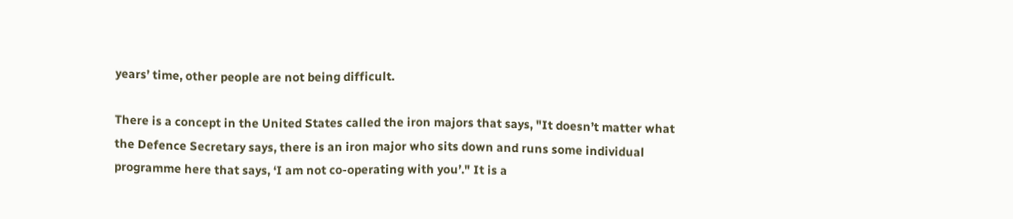years’ time, other people are not being difficult.

There is a concept in the United States called the iron majors that says, "It doesn’t matter what the Defence Secretary says, there is an iron major who sits down and runs some individual programme here that says, ‘I am not co-operating with you’." It is a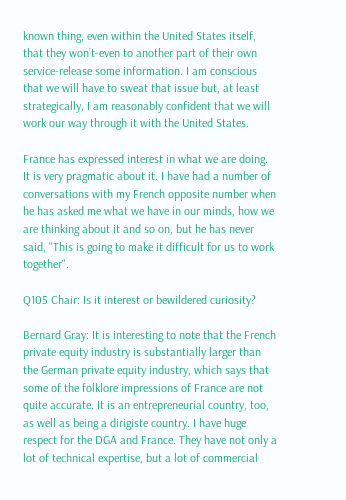known thing, even within the United States itself, that they won’t-even to another part of their own service-release some information. I am conscious that we will have to sweat that issue but, at least strategically, I am reasonably confident that we will work our way through it with the United States.

France has expressed interest in what we are doing. It is very pragmatic about it. I have had a number of conversations with my French opposite number when he has asked me what we have in our minds, how we are thinking about it and so on, but he has never said, "This is going to make it difficult for us to work together".

Q105 Chair: Is it interest or bewildered curiosity?

Bernard Gray: It is interesting to note that the French private equity industry is substantially larger than the German private equity industry, which says that some of the folklore impressions of France are not quite accurate. It is an entrepreneurial country, too, as well as being a dirigiste country. I have huge respect for the DGA and France. They have not only a lot of technical expertise, but a lot of commercial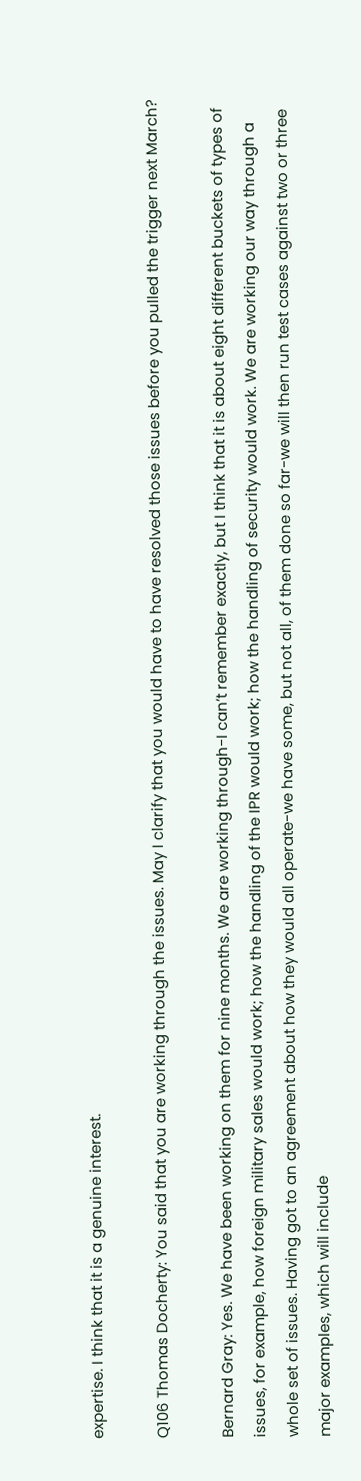expertise. I think that it is a genuine interest.

Q106 Thomas Docherty: You said that you are working through the issues. May I clarify that you would have to have resolved those issues before you pulled the trigger next March?

Bernard Gray: Yes. We have been working on them for nine months. We are working through-I can’t remember exactly, but I think that it is about eight different buckets of types of issues, for example, how foreign military sales would work; how the handling of the IPR would work; how the handling of security would work. We are working our way through a whole set of issues. Having got to an agreement about how they would all operate-we have some, but not all, of them done so far-we will then run test cases against two or three major examples, which will include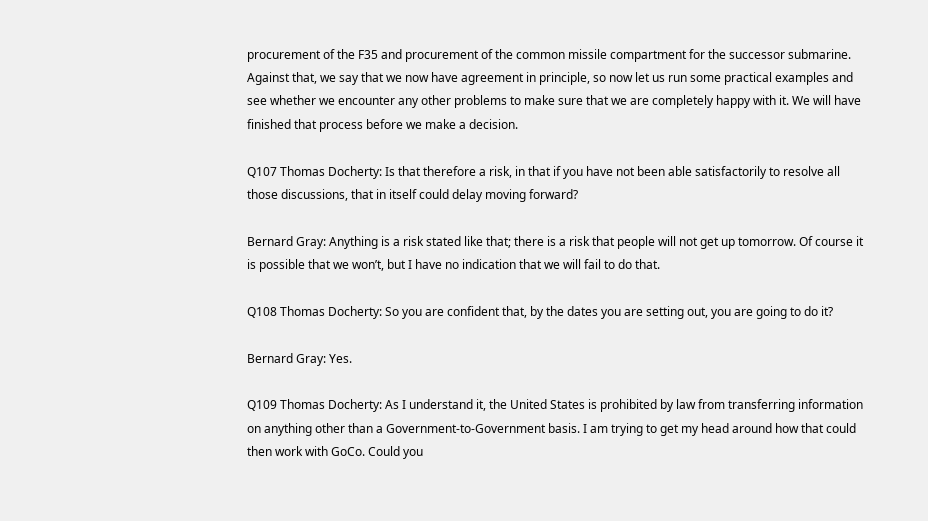procurement of the F35 and procurement of the common missile compartment for the successor submarine. Against that, we say that we now have agreement in principle, so now let us run some practical examples and see whether we encounter any other problems to make sure that we are completely happy with it. We will have finished that process before we make a decision.

Q107 Thomas Docherty: Is that therefore a risk, in that if you have not been able satisfactorily to resolve all those discussions, that in itself could delay moving forward?

Bernard Gray: Anything is a risk stated like that; there is a risk that people will not get up tomorrow. Of course it is possible that we won’t, but I have no indication that we will fail to do that.

Q108 Thomas Docherty: So you are confident that, by the dates you are setting out, you are going to do it?

Bernard Gray: Yes.

Q109 Thomas Docherty: As I understand it, the United States is prohibited by law from transferring information on anything other than a Government-to-Government basis. I am trying to get my head around how that could then work with GoCo. Could you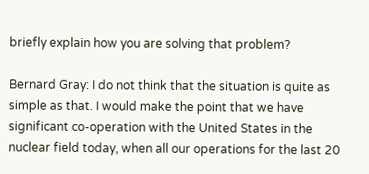briefly explain how you are solving that problem?

Bernard Gray: I do not think that the situation is quite as simple as that. I would make the point that we have significant co-operation with the United States in the nuclear field today, when all our operations for the last 20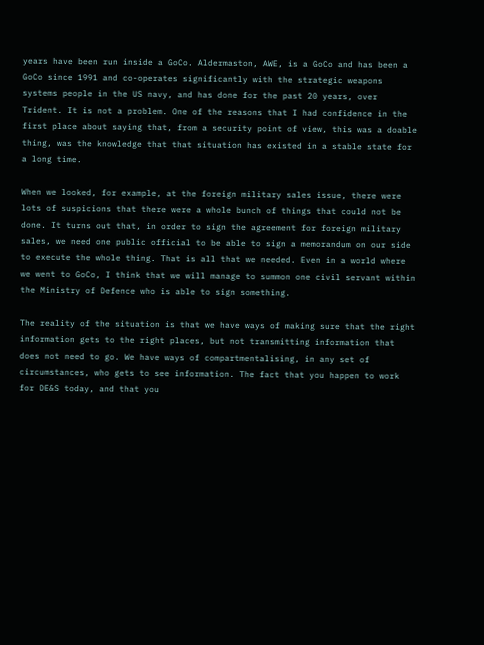years have been run inside a GoCo. Aldermaston, AWE, is a GoCo and has been a GoCo since 1991 and co-operates significantly with the strategic weapons systems people in the US navy, and has done for the past 20 years, over Trident. It is not a problem. One of the reasons that I had confidence in the first place about saying that, from a security point of view, this was a doable thing, was the knowledge that that situation has existed in a stable state for a long time.

When we looked, for example, at the foreign military sales issue, there were lots of suspicions that there were a whole bunch of things that could not be done. It turns out that, in order to sign the agreement for foreign military sales, we need one public official to be able to sign a memorandum on our side to execute the whole thing. That is all that we needed. Even in a world where we went to GoCo, I think that we will manage to summon one civil servant within the Ministry of Defence who is able to sign something.

The reality of the situation is that we have ways of making sure that the right information gets to the right places, but not transmitting information that does not need to go. We have ways of compartmentalising, in any set of circumstances, who gets to see information. The fact that you happen to work for DE&S today, and that you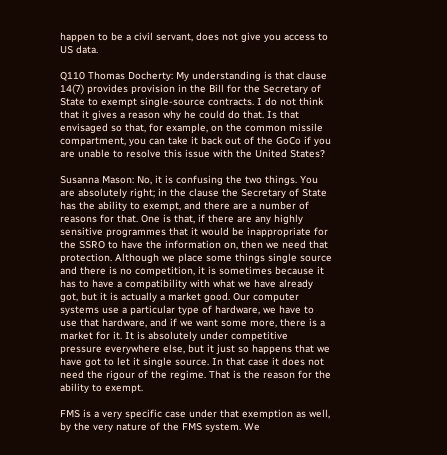happen to be a civil servant, does not give you access to US data.

Q110 Thomas Docherty: My understanding is that clause 14(7) provides provision in the Bill for the Secretary of State to exempt single-source contracts. I do not think that it gives a reason why he could do that. Is that envisaged so that, for example, on the common missile compartment, you can take it back out of the GoCo if you are unable to resolve this issue with the United States?

Susanna Mason: No, it is confusing the two things. You are absolutely right; in the clause the Secretary of State has the ability to exempt, and there are a number of reasons for that. One is that, if there are any highly sensitive programmes that it would be inappropriate for the SSRO to have the information on, then we need that protection. Although we place some things single source and there is no competition, it is sometimes because it has to have a compatibility with what we have already got, but it is actually a market good. Our computer systems use a particular type of hardware, we have to use that hardware, and if we want some more, there is a market for it. It is absolutely under competitive pressure everywhere else, but it just so happens that we have got to let it single source. In that case it does not need the rigour of the regime. That is the reason for the ability to exempt.

FMS is a very specific case under that exemption as well, by the very nature of the FMS system. We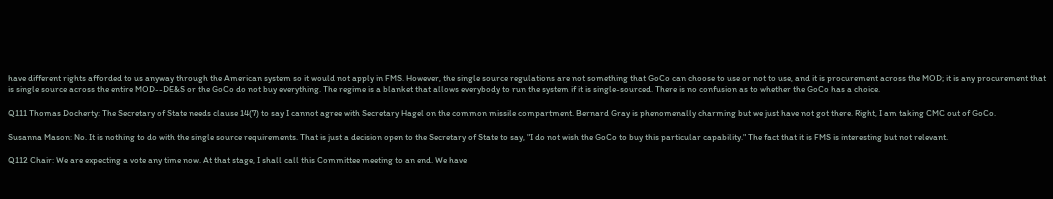have different rights afforded to us anyway through the American system so it would not apply in FMS. However, the single source regulations are not something that GoCo can choose to use or not to use, and it is procurement across the MOD; it is any procurement that is single source across the entire MOD--DE&S or the GoCo do not buy everything. The regime is a blanket that allows everybody to run the system if it is single-sourced. There is no confusion as to whether the GoCo has a choice.

Q111 Thomas Docherty: The Secretary of State needs clause 14(7) to say I cannot agree with Secretary Hagel on the common missile compartment. Bernard Gray is phenomenally charming but we just have not got there. Right, I am taking CMC out of GoCo.

Susanna Mason: No. It is nothing to do with the single source requirements. That is just a decision open to the Secretary of State to say, "I do not wish the GoCo to buy this particular capability." The fact that it is FMS is interesting but not relevant.

Q112 Chair: We are expecting a vote any time now. At that stage, I shall call this Committee meeting to an end. We have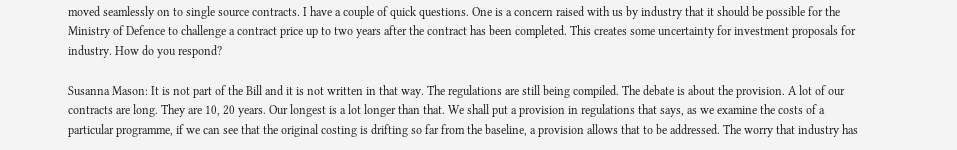moved seamlessly on to single source contracts. I have a couple of quick questions. One is a concern raised with us by industry that it should be possible for the Ministry of Defence to challenge a contract price up to two years after the contract has been completed. This creates some uncertainty for investment proposals for industry. How do you respond?

Susanna Mason: It is not part of the Bill and it is not written in that way. The regulations are still being compiled. The debate is about the provision. A lot of our contracts are long. They are 10, 20 years. Our longest is a lot longer than that. We shall put a provision in regulations that says, as we examine the costs of a particular programme, if we can see that the original costing is drifting so far from the baseline, a provision allows that to be addressed. The worry that industry has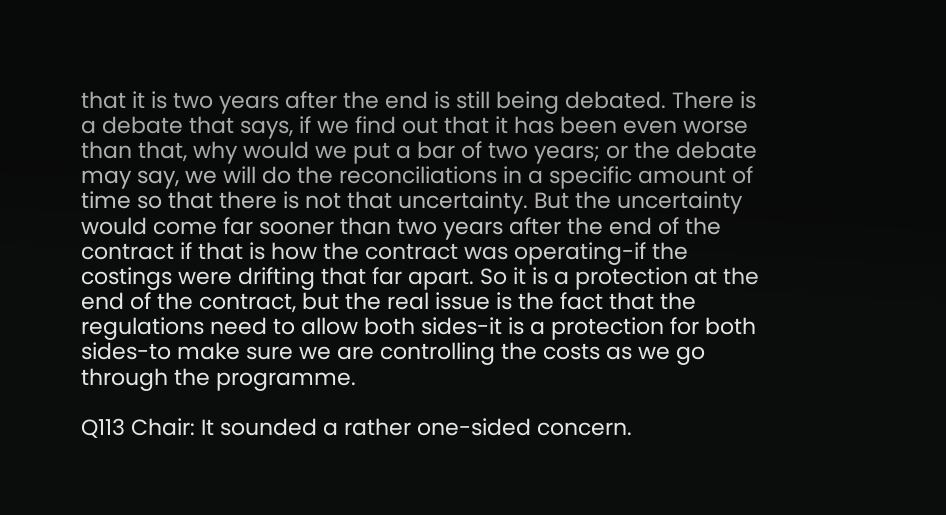that it is two years after the end is still being debated. There is a debate that says, if we find out that it has been even worse than that, why would we put a bar of two years; or the debate may say, we will do the reconciliations in a specific amount of time so that there is not that uncertainty. But the uncertainty would come far sooner than two years after the end of the contract if that is how the contract was operating-if the costings were drifting that far apart. So it is a protection at the end of the contract, but the real issue is the fact that the regulations need to allow both sides-it is a protection for both sides-to make sure we are controlling the costs as we go through the programme.

Q113 Chair: It sounded a rather one-sided concern.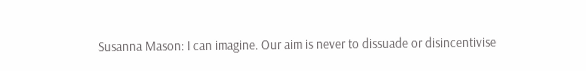Susanna Mason: I can imagine. Our aim is never to dissuade or disincentivise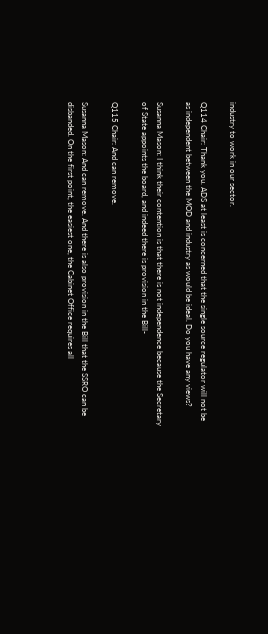industry to work in our sector.

Q114 Chair: Thank you. ADS at least is concerned that the single source regulator will not be as independent between the MOD and industry as would be ideal. Do you have any views?

Susanna Mason: I think their contention is that there is not independence because the Secretary of State appoints the board, and indeed there is provision in the Bill-

Q115 Chair: And can remove.

Susanna Mason: And can remove. And there is also provision in the Bill that the SSRO can be disbanded. On the first point, the easiest one, the Cabinet Office requires all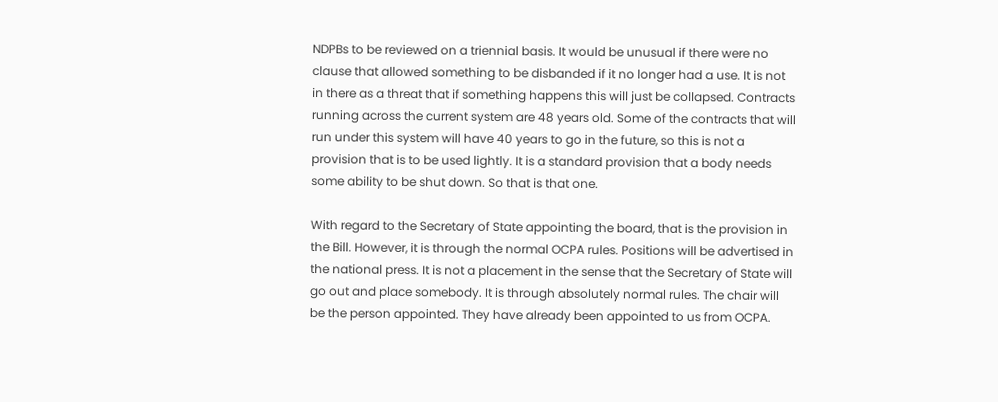NDPBs to be reviewed on a triennial basis. It would be unusual if there were no clause that allowed something to be disbanded if it no longer had a use. It is not in there as a threat that if something happens this will just be collapsed. Contracts running across the current system are 48 years old. Some of the contracts that will run under this system will have 40 years to go in the future, so this is not a provision that is to be used lightly. It is a standard provision that a body needs some ability to be shut down. So that is that one.

With regard to the Secretary of State appointing the board, that is the provision in the Bill. However, it is through the normal OCPA rules. Positions will be advertised in the national press. It is not a placement in the sense that the Secretary of State will go out and place somebody. It is through absolutely normal rules. The chair will be the person appointed. They have already been appointed to us from OCPA.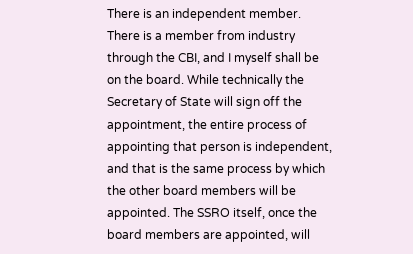There is an independent member. There is a member from industry through the CBI, and I myself shall be on the board. While technically the Secretary of State will sign off the appointment, the entire process of appointing that person is independent, and that is the same process by which the other board members will be appointed. The SSRO itself, once the board members are appointed, will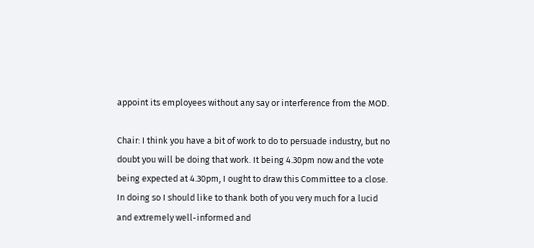appoint its employees without any say or interference from the MOD.

Chair: I think you have a bit of work to do to persuade industry, but no doubt you will be doing that work. It being 4.30pm now and the vote being expected at 4.30pm, I ought to draw this Committee to a close. In doing so I should like to thank both of you very much for a lucid and extremely well-informed and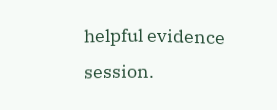helpful evidence session.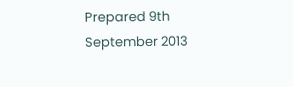Prepared 9th September 2013